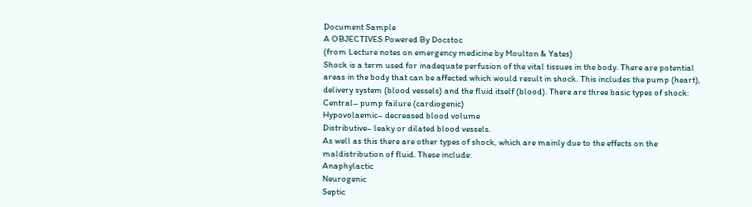Document Sample
A OBJECTIVES Powered By Docstoc
(from Lecture notes on emergency medicine by Moulton & Yates)
Shock is a term used for inadequate perfusion of the vital tissues in the body. There are potential
areas in the body that can be affected which would result in shock. This includes the pump (heart),
delivery system (blood vessels) and the fluid itself (blood). There are three basic types of shock:
Central– pump failure (cardiogenic)
Hypovolaemic– decreased blood volume
Distributive– leaky or dilated blood vessels.
As well as this there are other types of shock, which are mainly due to the effects on the
maldistribution of fluid. These include:
Anaphylactic
Neurogenic
Septic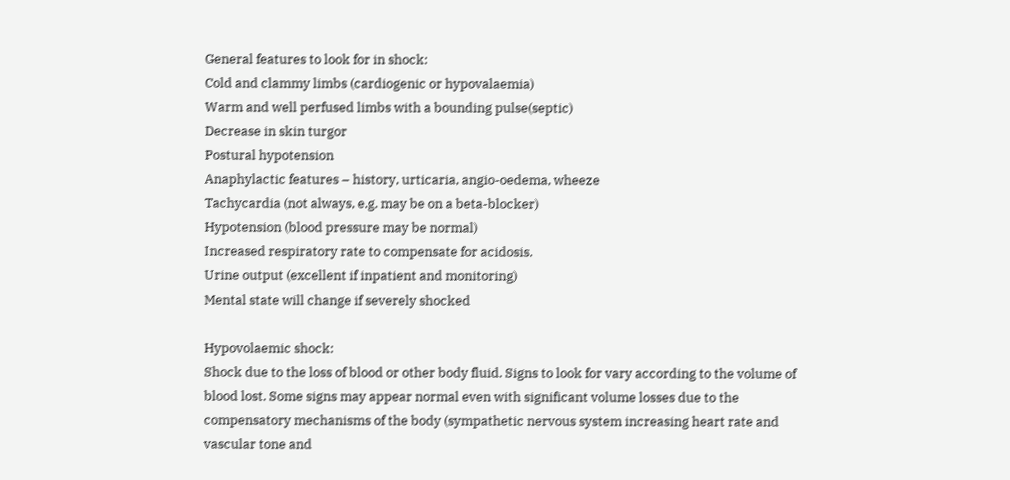General features to look for in shock:
Cold and clammy limbs (cardiogenic or hypovalaemia)
Warm and well perfused limbs with a bounding pulse(septic)
Decrease in skin turgor
Postural hypotension
Anaphylactic features – history, urticaria, angio-oedema, wheeze
Tachycardia (not always, e.g. may be on a beta-blocker)
Hypotension (blood pressure may be normal)
Increased respiratory rate to compensate for acidosis.
Urine output (excellent if inpatient and monitoring)
Mental state will change if severely shocked

Hypovolaemic shock:
Shock due to the loss of blood or other body fluid. Signs to look for vary according to the volume of
blood lost. Some signs may appear normal even with significant volume losses due to the
compensatory mechanisms of the body (sympathetic nervous system increasing heart rate and
vascular tone and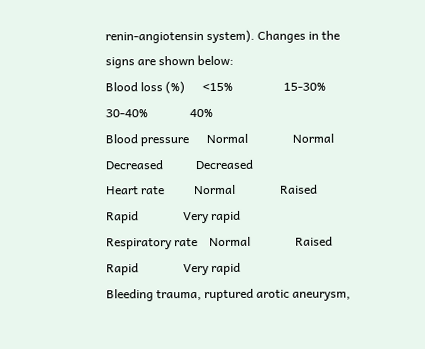renin-angiotensin system). Changes in the signs are shown below:
Blood loss (%)      <15%                 15-30%                30-40%              40%
Blood pressure      Normal               Normal                Decreased           Decreased
Heart rate          Normal               Raised                Rapid               Very rapid
Respiratory rate    Normal               Raised                Rapid               Very rapid
Bleeding trauma, ruptured arotic aneurysm,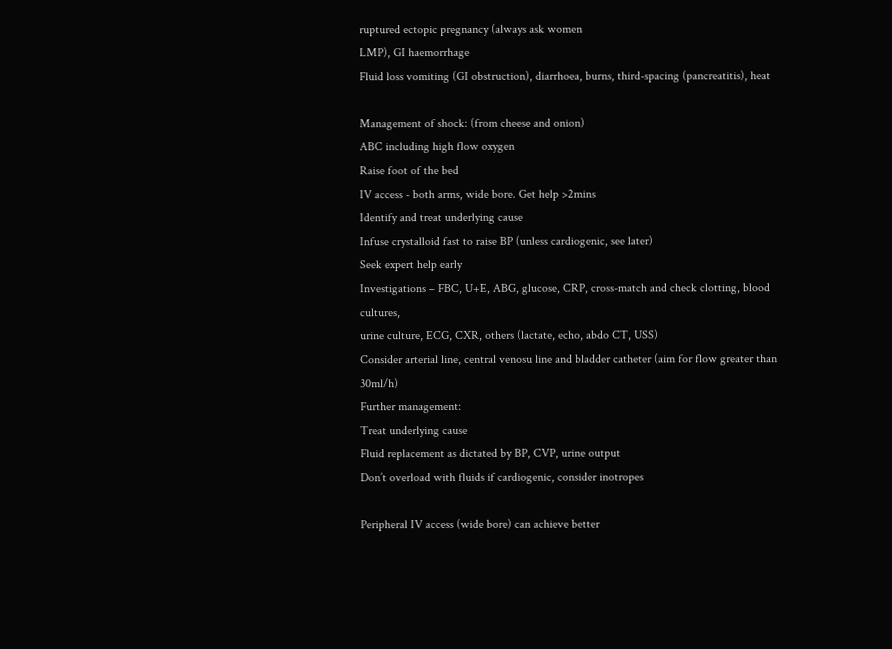ruptured ectopic pregnancy (always ask women
LMP), GI haemorrhage
Fluid loss vomiting (GI obstruction), diarrhoea, burns, third-spacing (pancreatitis), heat

Management of shock: (from cheese and onion)
ABC including high flow oxygen
Raise foot of the bed
IV access - both arms, wide bore. Get help >2mins
Identify and treat underlying cause
Infuse crystalloid fast to raise BP (unless cardiogenic, see later)
Seek expert help early
Investigations – FBC, U+E, ABG, glucose, CRP, cross-match and check clotting, blood cultures,
urine culture, ECG, CXR, others (lactate, echo, abdo CT, USS)
Consider arterial line, central venosu line and bladder catheter (aim for flow greater than 30ml/h)
Further management:
Treat underlying cause
Fluid replacement as dictated by BP, CVP, urine output
Don’t overload with fluids if cardiogenic, consider inotropes

Peripheral IV access (wide bore) can achieve better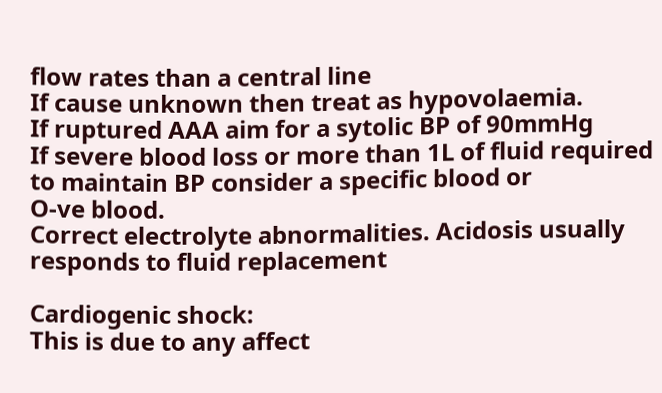flow rates than a central line
If cause unknown then treat as hypovolaemia.
If ruptured AAA aim for a sytolic BP of 90mmHg
If severe blood loss or more than 1L of fluid required to maintain BP consider a specific blood or
O-ve blood.
Correct electrolyte abnormalities. Acidosis usually responds to fluid replacement

Cardiogenic shock:
This is due to any affect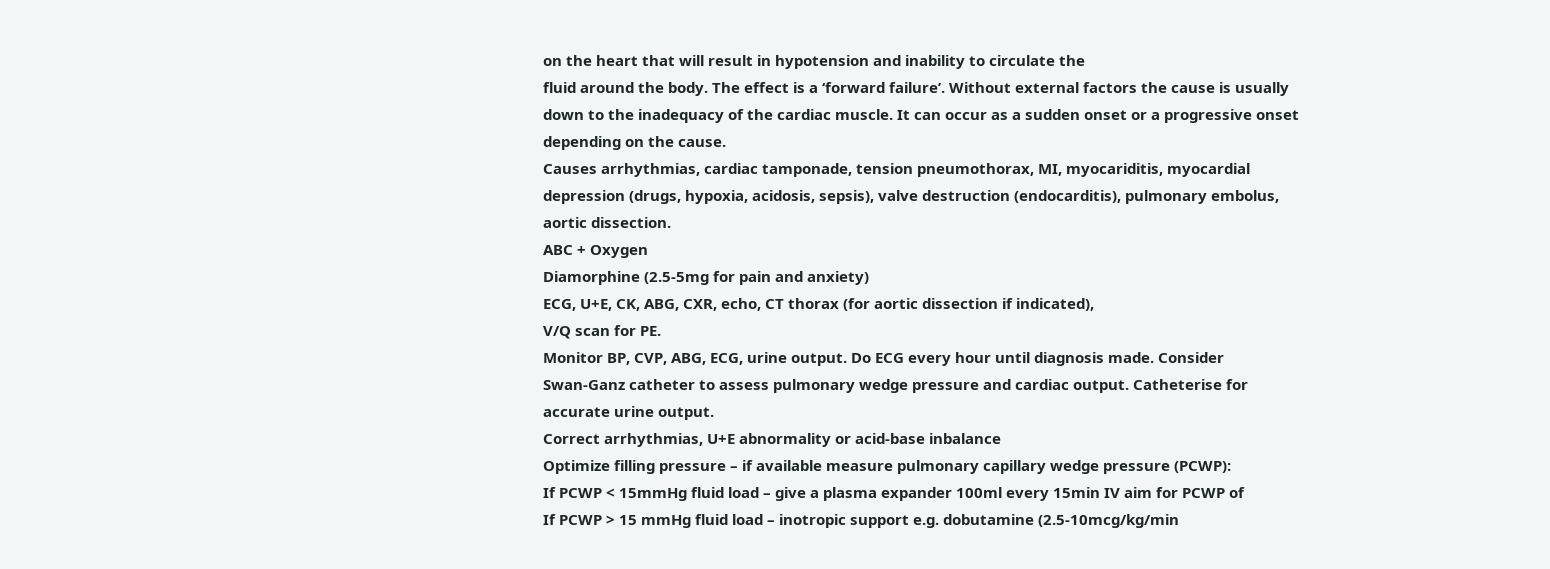on the heart that will result in hypotension and inability to circulate the
fluid around the body. The effect is a ‘forward failure’. Without external factors the cause is usually
down to the inadequacy of the cardiac muscle. It can occur as a sudden onset or a progressive onset
depending on the cause.
Causes arrhythmias, cardiac tamponade, tension pneumothorax, MI, myocariditis, myocardial
depression (drugs, hypoxia, acidosis, sepsis), valve destruction (endocarditis), pulmonary embolus,
aortic dissection.
ABC + Oxygen
Diamorphine (2.5-5mg for pain and anxiety)
ECG, U+E, CK, ABG, CXR, echo, CT thorax (for aortic dissection if indicated),
V/Q scan for PE.
Monitor BP, CVP, ABG, ECG, urine output. Do ECG every hour until diagnosis made. Consider
Swan-Ganz catheter to assess pulmonary wedge pressure and cardiac output. Catheterise for
accurate urine output.
Correct arrhythmias, U+E abnormality or acid-base inbalance
Optimize filling pressure – if available measure pulmonary capillary wedge pressure (PCWP):
If PCWP < 15mmHg fluid load – give a plasma expander 100ml every 15min IV aim for PCWP of
If PCWP > 15 mmHg fluid load – inotropic support e.g. dobutamine (2.5-10mcg/kg/min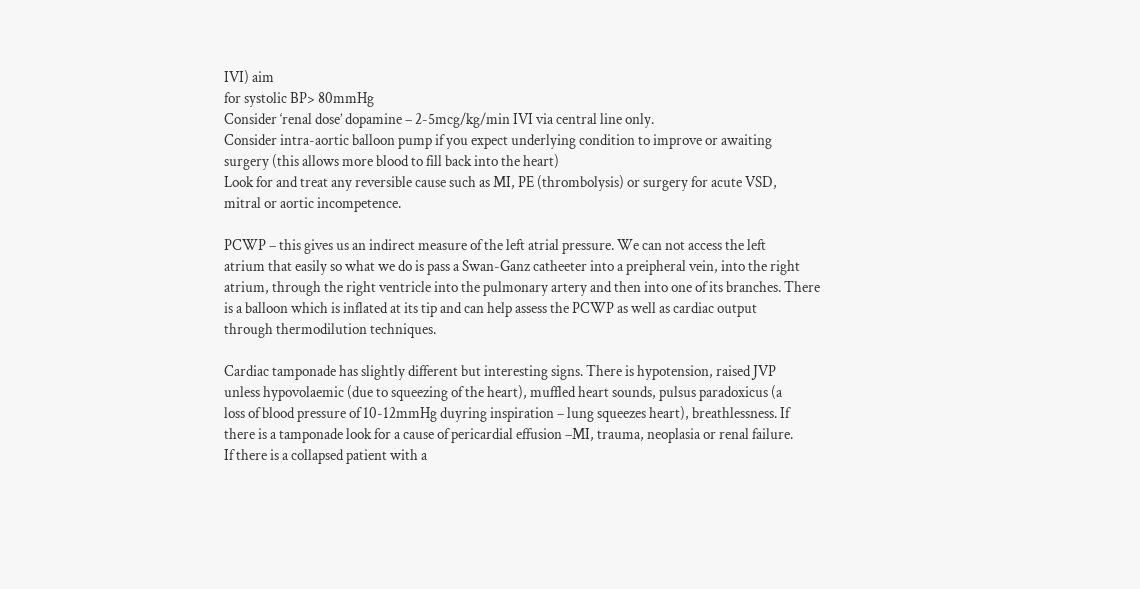IVI) aim
for systolic BP> 80mmHg
Consider ‘renal dose’ dopamine – 2-5mcg/kg/min IVI via central line only.
Consider intra-aortic balloon pump if you expect underlying condition to improve or awaiting
surgery (this allows more blood to fill back into the heart)
Look for and treat any reversible cause such as MI, PE (thrombolysis) or surgery for acute VSD,
mitral or aortic incompetence.

PCWP – this gives us an indirect measure of the left atrial pressure. We can not access the left
atrium that easily so what we do is pass a Swan-Ganz catheeter into a preipheral vein, into the right
atrium, through the right ventricle into the pulmonary artery and then into one of its branches. There
is a balloon which is inflated at its tip and can help assess the PCWP as well as cardiac output
through thermodilution techniques.

Cardiac tamponade has slightly different but interesting signs. There is hypotension, raised JVP
unless hypovolaemic (due to squeezing of the heart), muffled heart sounds, pulsus paradoxicus (a
loss of blood pressure of 10-12mmHg duyring inspiration – lung squeezes heart), breathlessness. If
there is a tamponade look for a cause of pericardial effusion –MI, trauma, neoplasia or renal failure.
If there is a collapsed patient with a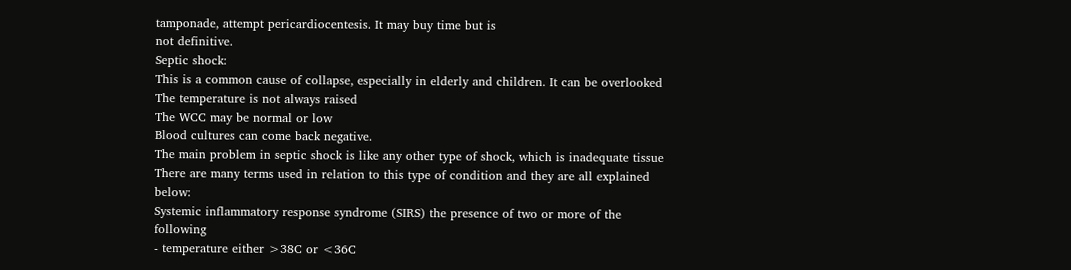tamponade, attempt pericardiocentesis. It may buy time but is
not definitive.
Septic shock:
This is a common cause of collapse, especially in elderly and children. It can be overlooked
The temperature is not always raised
The WCC may be normal or low
Blood cultures can come back negative.
The main problem in septic shock is like any other type of shock, which is inadequate tissue
There are many terms used in relation to this type of condition and they are all explained below:
Systemic inflammatory response syndrome (SIRS) the presence of two or more of the following
- temperature either >38C or <36C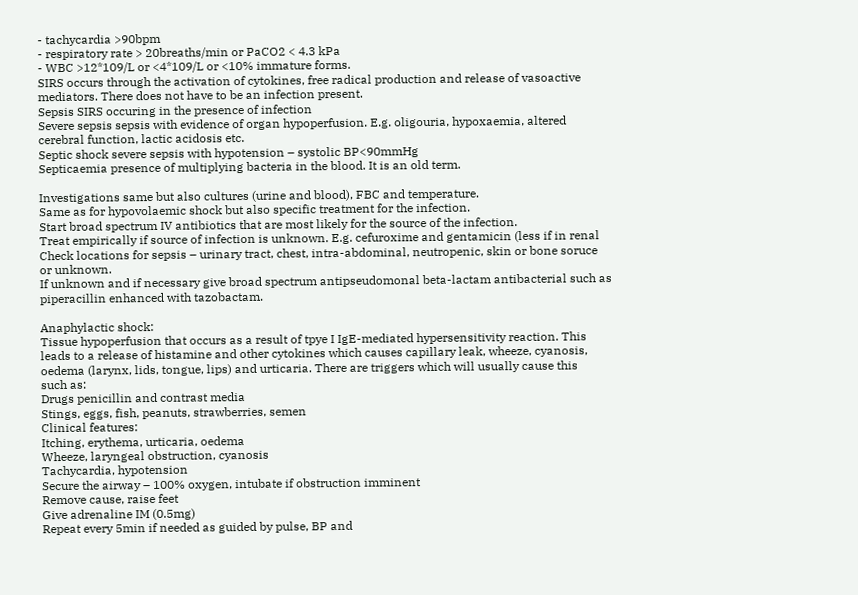- tachycardia >90bpm
- respiratory rate > 20breaths/min or PaCO2 < 4.3 kPa
- WBC >12*109/L or <4*109/L or <10% immature forms.
SIRS occurs through the activation of cytokines, free radical production and release of vasoactive
mediators. There does not have to be an infection present.
Sepsis SIRS occuring in the presence of infection
Severe sepsis sepsis with evidence of organ hypoperfusion. E.g. oligouria, hypoxaemia, altered
cerebral function, lactic acidosis etc.
Septic shock severe sepsis with hypotension – systolic BP<90mmHg
Septicaemia presence of multiplying bacteria in the blood. It is an old term.

Investigations same but also cultures (urine and blood), FBC and temperature.
Same as for hypovolaemic shock but also specific treatment for the infection.
Start broad spectrum IV antibiotics that are most likely for the source of the infection.
Treat empirically if source of infection is unknown. E.g. cefuroxime and gentamicin (less if in renal
Check locations for sepsis – urinary tract, chest, intra-abdominal, neutropenic, skin or bone soruce
or unknown.
If unknown and if necessary give broad spectrum antipseudomonal beta-lactam antibacterial such as
piperacillin enhanced with tazobactam.

Anaphylactic shock:
Tissue hypoperfusion that occurs as a result of tpye I IgE-mediated hypersensitivity reaction. This
leads to a release of histamine and other cytokines which causes capillary leak, wheeze, cyanosis,
oedema (larynx, lids, tongue, lips) and urticaria. There are triggers which will usually cause this
such as:
Drugs penicillin and contrast media
Stings, eggs, fish, peanuts, strawberries, semen
Clinical features:
Itching, erythema, urticaria, oedema
Wheeze, laryngeal obstruction, cyanosis
Tachycardia, hypotension
Secure the airway – 100% oxygen, intubate if obstruction imminent
Remove cause, raise feet
Give adrenaline IM (0.5mg)
Repeat every 5min if needed as guided by pulse, BP and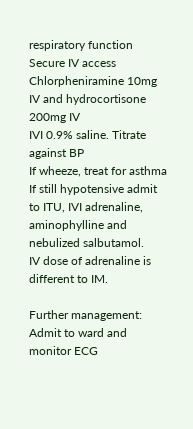respiratory function
Secure IV access
Chlorpheniramine 10mg IV and hydrocortisone 200mg IV
IVI 0.9% saline. Titrate against BP
If wheeze, treat for asthma
If still hypotensive admit to ITU, IVI adrenaline, aminophylline and nebulized salbutamol.
IV dose of adrenaline is different to IM.

Further management:
Admit to ward and monitor ECG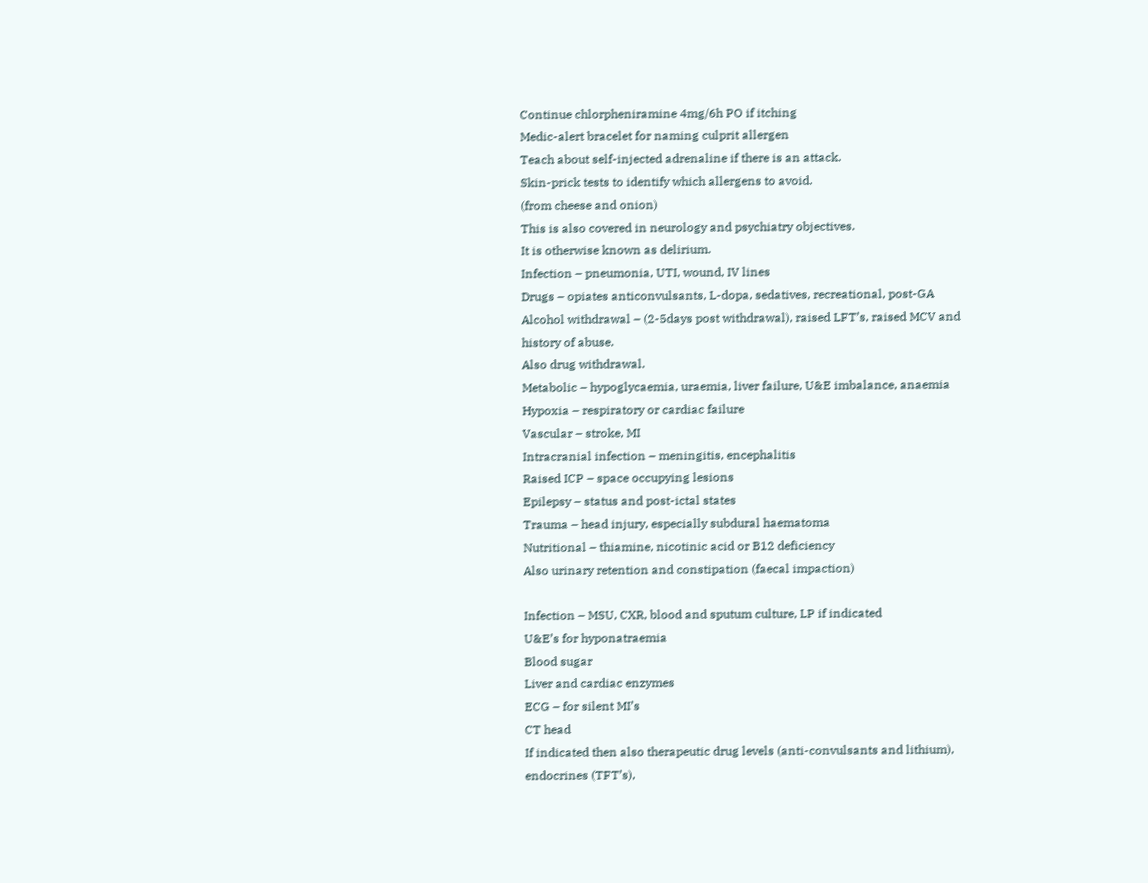Continue chlorpheniramine 4mg/6h PO if itching
Medic-alert bracelet for naming culprit allergen
Teach about self-injected adrenaline if there is an attack.
Skin-prick tests to identify which allergens to avoid.
(from cheese and onion)
This is also covered in neurology and psychiatry objectives.
It is otherwise known as delirium.
Infection – pneumonia, UTI, wound, IV lines
Drugs – opiates anticonvulsants, L-dopa, sedatives, recreational, post-GA
Alcohol withdrawal – (2-5days post withdrawal), raised LFT’s, raised MCV and history of abuse.
Also drug withdrawal.
Metabolic – hypoglycaemia, uraemia, liver failure, U&E imbalance, anaemia
Hypoxia – respiratory or cardiac failure
Vascular – stroke, MI
Intracranial infection – meningitis, encephalitis
Raised ICP – space occupying lesions
Epilepsy – status and post-ictal states
Trauma – head injury, especially subdural haematoma
Nutritional – thiamine, nicotinic acid or B12 deficiency
Also urinary retention and constipation (faecal impaction)

Infection – MSU, CXR, blood and sputum culture, LP if indicated
U&E’s for hyponatraemia
Blood sugar
Liver and cardiac enzymes
ECG – for silent MI’s
CT head
If indicated then also therapeutic drug levels (anti-convulsants and lithium), endocrines (TFT’s),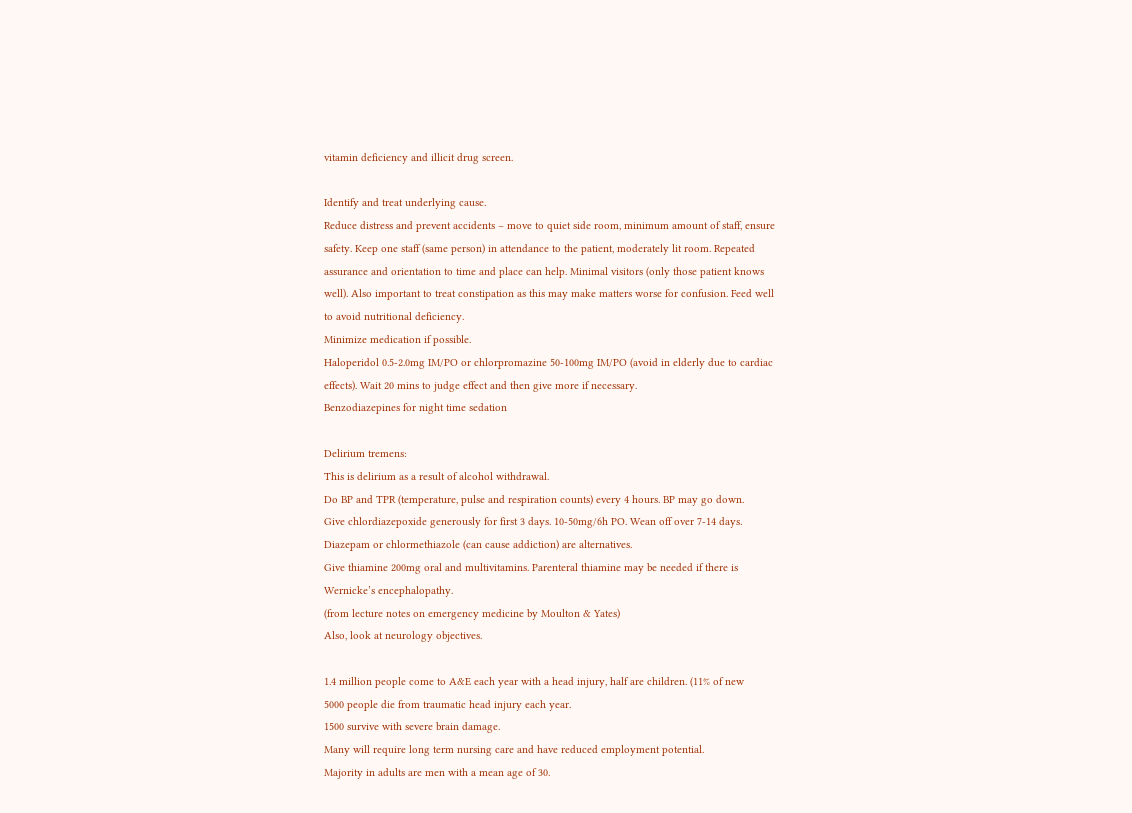vitamin deficiency and illicit drug screen.

Identify and treat underlying cause.
Reduce distress and prevent accidents – move to quiet side room, minimum amount of staff, ensure
safety. Keep one staff (same person) in attendance to the patient, moderately lit room. Repeated
assurance and orientation to time and place can help. Minimal visitors (only those patient knows
well). Also important to treat constipation as this may make matters worse for confusion. Feed well
to avoid nutritional deficiency.
Minimize medication if possible.
Haloperidol 0.5-2.0mg IM/PO or chlorpromazine 50-100mg IM/PO (avoid in elderly due to cardiac
effects). Wait 20 mins to judge effect and then give more if necessary.
Benzodiazepines for night time sedation

Delirium tremens:
This is delirium as a result of alcohol withdrawal.
Do BP and TPR (temperature, pulse and respiration counts) every 4 hours. BP may go down.
Give chlordiazepoxide generously for first 3 days. 10-50mg/6h PO. Wean off over 7-14 days.
Diazepam or chlormethiazole (can cause addiction) are alternatives.
Give thiamine 200mg oral and multivitamins. Parenteral thiamine may be needed if there is
Wernicke’s encephalopathy.
(from lecture notes on emergency medicine by Moulton & Yates)
Also, look at neurology objectives.

1.4 million people come to A&E each year with a head injury, half are children. (11% of new
5000 people die from traumatic head injury each year.
1500 survive with severe brain damage.
Many will require long term nursing care and have reduced employment potential.
Majority in adults are men with a mean age of 30.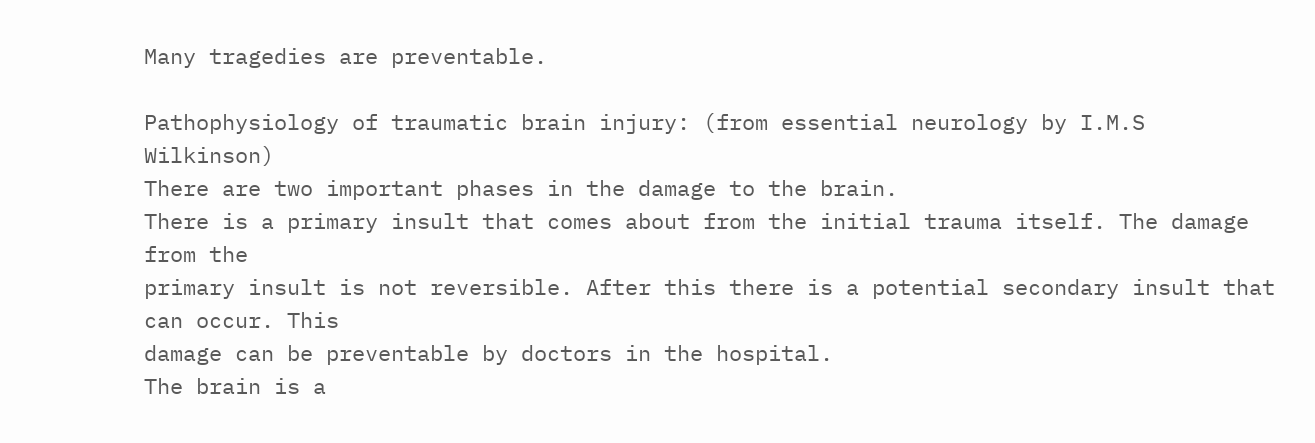Many tragedies are preventable.

Pathophysiology of traumatic brain injury: (from essential neurology by I.M.S Wilkinson)
There are two important phases in the damage to the brain.
There is a primary insult that comes about from the initial trauma itself. The damage from the
primary insult is not reversible. After this there is a potential secondary insult that can occur. This
damage can be preventable by doctors in the hospital.
The brain is a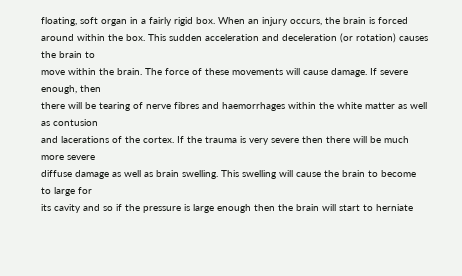floating, soft organ in a fairly rigid box. When an injury occurs, the brain is forced
around within the box. This sudden acceleration and deceleration (or rotation) causes the brain to
move within the brain. The force of these movements will cause damage. If severe enough, then
there will be tearing of nerve fibres and haemorrhages within the white matter as well as contusion
and lacerations of the cortex. If the trauma is very severe then there will be much more severe
diffuse damage as well as brain swelling. This swelling will cause the brain to become to large for
its cavity and so if the pressure is large enough then the brain will start to herniate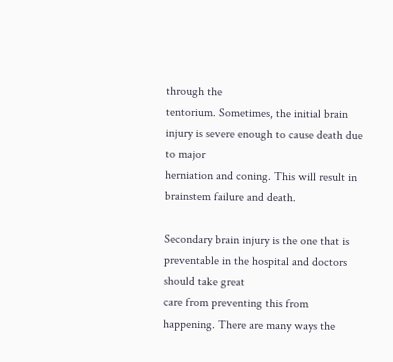through the
tentorium. Sometimes, the initial brain injury is severe enough to cause death due to major
herniation and coning. This will result in brainstem failure and death.

Secondary brain injury is the one that is preventable in the hospital and doctors should take great
care from preventing this from happening. There are many ways the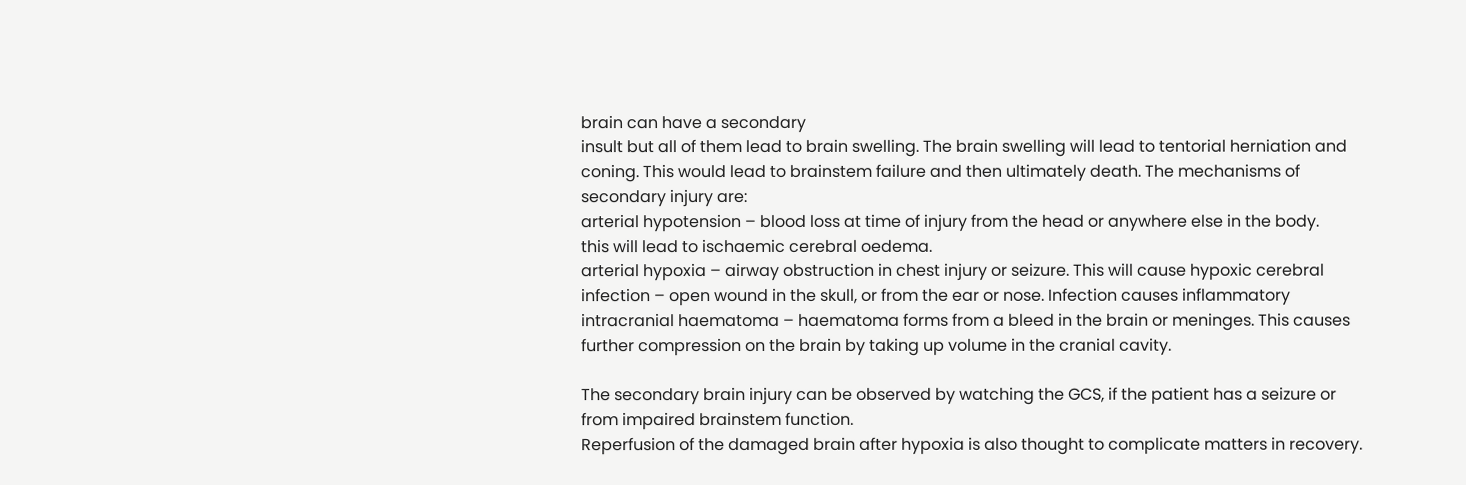brain can have a secondary
insult but all of them lead to brain swelling. The brain swelling will lead to tentorial herniation and
coning. This would lead to brainstem failure and then ultimately death. The mechanisms of
secondary injury are:
arterial hypotension – blood loss at time of injury from the head or anywhere else in the body.
this will lead to ischaemic cerebral oedema.
arterial hypoxia – airway obstruction in chest injury or seizure. This will cause hypoxic cerebral
infection – open wound in the skull, or from the ear or nose. Infection causes inflammatory
intracranial haematoma – haematoma forms from a bleed in the brain or meninges. This causes
further compression on the brain by taking up volume in the cranial cavity.

The secondary brain injury can be observed by watching the GCS, if the patient has a seizure or
from impaired brainstem function.
Reperfusion of the damaged brain after hypoxia is also thought to complicate matters in recovery.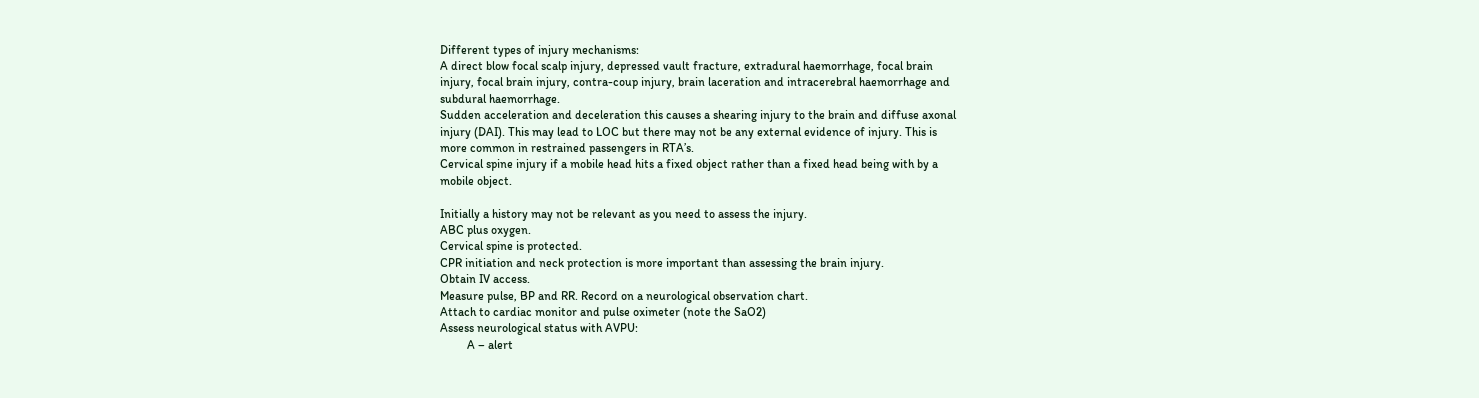Different types of injury mechanisms:
A direct blow focal scalp injury, depressed vault fracture, extradural haemorrhage, focal brain
injury, focal brain injury, contra-coup injury, brain laceration and intracerebral haemorrhage and
subdural haemorrhage.
Sudden acceleration and deceleration this causes a shearing injury to the brain and diffuse axonal
injury (DAI). This may lead to LOC but there may not be any external evidence of injury. This is
more common in restrained passengers in RTA’s.
Cervical spine injury if a mobile head hits a fixed object rather than a fixed head being with by a
mobile object.

Initially a history may not be relevant as you need to assess the injury.
ABC plus oxygen.
Cervical spine is protected.
CPR initiation and neck protection is more important than assessing the brain injury.
Obtain IV access.
Measure pulse, BP and RR. Record on a neurological observation chart.
Attach to cardiac monitor and pulse oximeter (note the SaO2)
Assess neurological status with AVPU:
         A – alert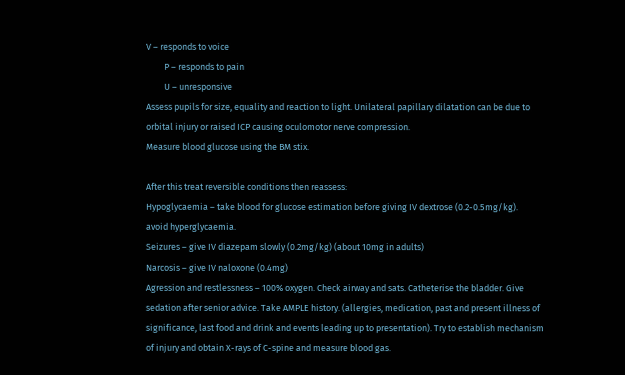V – responds to voice
         P – responds to pain
         U – unresponsive
Assess pupils for size, equality and reaction to light. Unilateral papillary dilatation can be due to
orbital injury or raised ICP causing oculomotor nerve compression.
Measure blood glucose using the BM stix.

After this treat reversible conditions then reassess:
Hypoglycaemia – take blood for glucose estimation before giving IV dextrose (0.2-0.5mg/kg).
avoid hyperglycaemia.
Seizures – give IV diazepam slowly (0.2mg/kg) (about 10mg in adults)
Narcosis – give IV naloxone (0.4mg)
Agression and restlessness – 100% oxygen. Check airway and sats. Catheterise the bladder. Give
sedation after senior advice. Take AMPLE history. (allergies, medication, past and present illness of
significance, last food and drink and events leading up to presentation). Try to establish mechanism
of injury and obtain X-rays of C-spine and measure blood gas.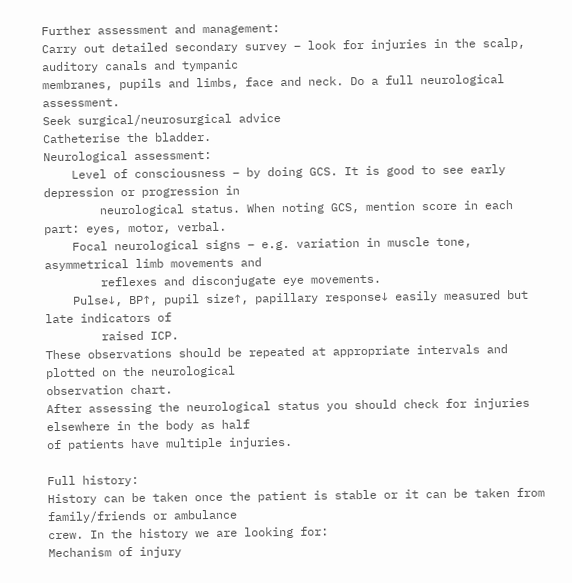Further assessment and management:
Carry out detailed secondary survey – look for injuries in the scalp, auditory canals and tympanic
membranes, pupils and limbs, face and neck. Do a full neurological assessment.
Seek surgical/neurosurgical advice
Catheterise the bladder.
Neurological assessment:
    Level of consciousness – by doing GCS. It is good to see early depression or progression in
        neurological status. When noting GCS, mention score in each part: eyes, motor, verbal.
    Focal neurological signs – e.g. variation in muscle tone, asymmetrical limb movements and
        reflexes and disconjugate eye movements.
    Pulse↓, BP↑, pupil size↑, papillary response↓ easily measured but late indicators of
        raised ICP.
These observations should be repeated at appropriate intervals and plotted on the neurological
observation chart.
After assessing the neurological status you should check for injuries elsewhere in the body as half
of patients have multiple injuries.

Full history:
History can be taken once the patient is stable or it can be taken from family/friends or ambulance
crew. In the history we are looking for:
Mechanism of injury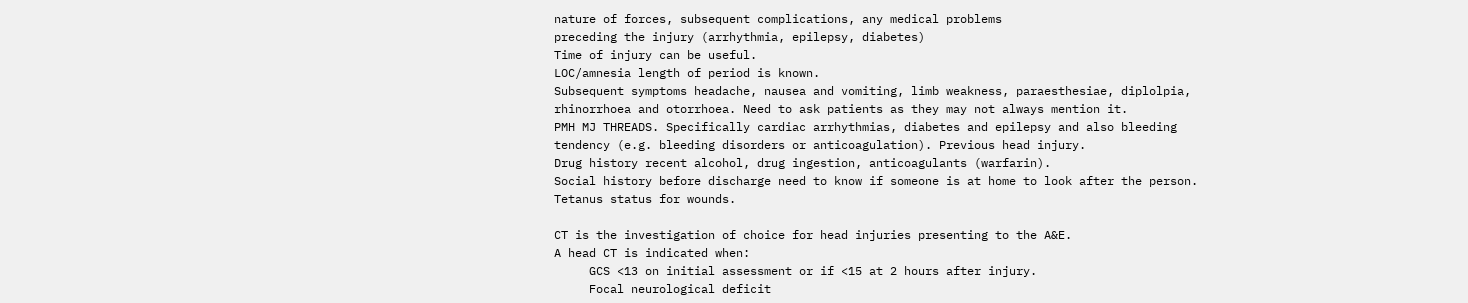nature of forces, subsequent complications, any medical problems
preceding the injury (arrhythmia, epilepsy, diabetes)
Time of injury can be useful.
LOC/amnesia length of period is known.
Subsequent symptoms headache, nausea and vomiting, limb weakness, paraesthesiae, diplolpia,
rhinorrhoea and otorrhoea. Need to ask patients as they may not always mention it.
PMH MJ THREADS. Specifically cardiac arrhythmias, diabetes and epilepsy and also bleeding
tendency (e.g. bleeding disorders or anticoagulation). Previous head injury.
Drug history recent alcohol, drug ingestion, anticoagulants (warfarin).
Social history before discharge need to know if someone is at home to look after the person.
Tetanus status for wounds.

CT is the investigation of choice for head injuries presenting to the A&E.
A head CT is indicated when:
     GCS <13 on initial assessment or if <15 at 2 hours after injury.
     Focal neurological deficit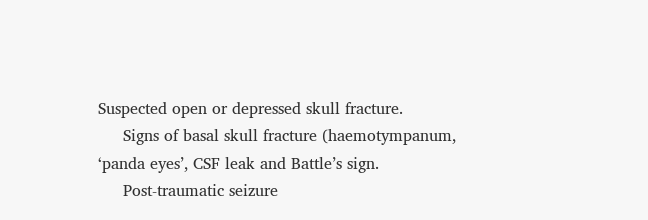Suspected open or depressed skull fracture.
     Signs of basal skull fracture (haemotympanum, ‘panda eyes’, CSF leak and Battle’s sign.
     Post-traumatic seizure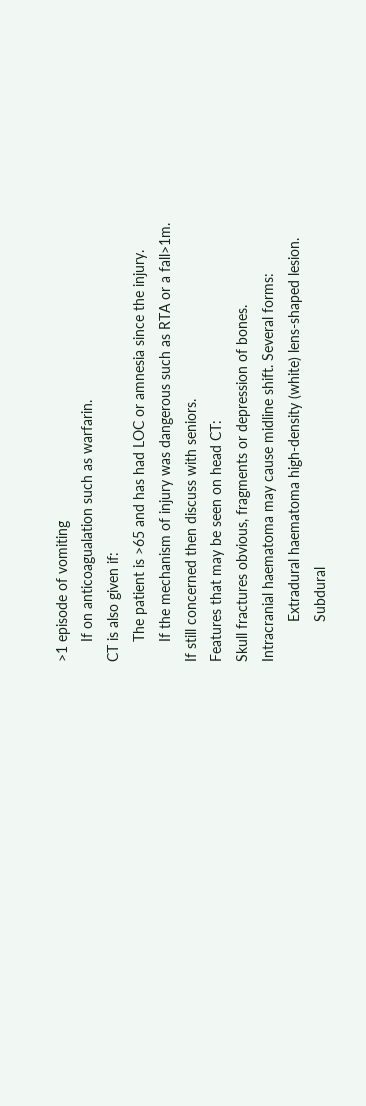>1 episode of vomiting
     If on anticoagualation such as warfarin.
CT is also given if:
     The patient is >65 and has had LOC or amnesia since the injury.
     If the mechanism of injury was dangerous such as RTA or a fall>1m.
If still concerned then discuss with seniors.
Features that may be seen on head CT:
Skull fractures obvious, fragments or depression of bones.
Intracranial haematoma may cause midline shift. Several forms:
          Extradural haematoma high-density (white) lens-shaped lesion.
          Subdural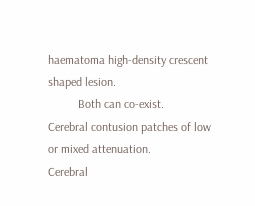haematoma high-density crescent shaped lesion.
          Both can co-exist.
Cerebral contusion patches of low or mixed attenuation.
Cerebral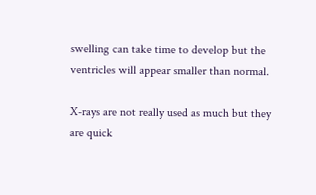swelling can take time to develop but the ventricles will appear smaller than normal.

X-rays are not really used as much but they are quick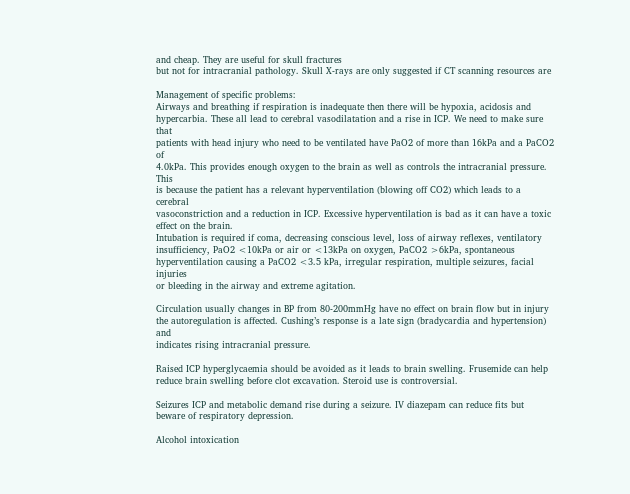and cheap. They are useful for skull fractures
but not for intracranial pathology. Skull X-rays are only suggested if CT scanning resources are

Management of specific problems:
Airways and breathing if respiration is inadequate then there will be hypoxia, acidosis and
hypercarbia. These all lead to cerebral vasodilatation and a rise in ICP. We need to make sure that
patients with head injury who need to be ventilated have PaO2 of more than 16kPa and a PaCO2 of
4.0kPa. This provides enough oxygen to the brain as well as controls the intracranial pressure. This
is because the patient has a relevant hyperventilation (blowing off CO2) which leads to a cerebral
vasoconstriction and a reduction in ICP. Excessive hyperventilation is bad as it can have a toxic
effect on the brain.
Intubation is required if coma, decreasing conscious level, loss of airway reflexes, ventilatory
insufficiency, PaO2 <10kPa or air or <13kPa on oxygen, PaCO2 >6kPa, spontaneous
hyperventilation causing a PaCO2 <3.5 kPa, irregular respiration, multiple seizures, facial injuries
or bleeding in the airway and extreme agitation.

Circulation usually changes in BP from 80-200mmHg have no effect on brain flow but in injury
the autoregulation is affected. Cushing’s response is a late sign (bradycardia and hypertension) and
indicates rising intracranial pressure.

Raised ICP hyperglycaemia should be avoided as it leads to brain swelling. Frusemide can help
reduce brain swelling before clot excavation. Steroid use is controversial.

Seizures ICP and metabolic demand rise during a seizure. IV diazepam can reduce fits but
beware of respiratory depression.

Alcohol intoxication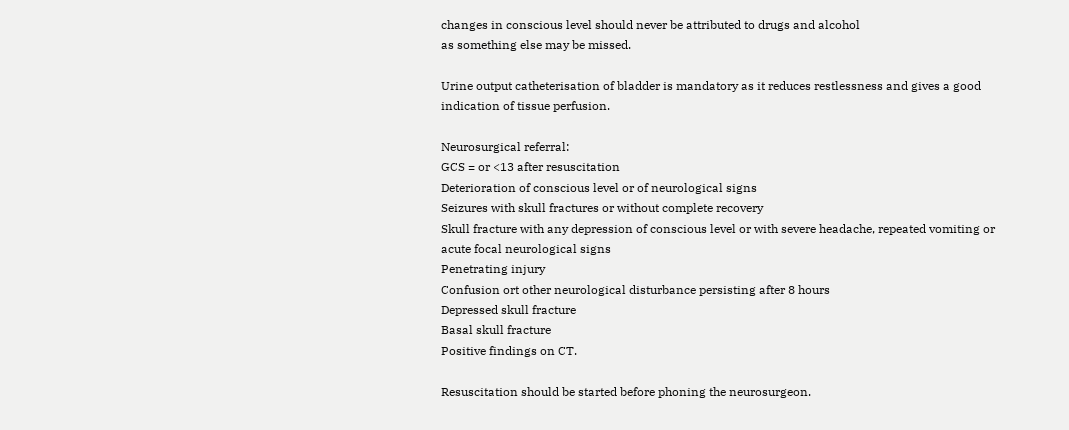changes in conscious level should never be attributed to drugs and alcohol
as something else may be missed.

Urine output catheterisation of bladder is mandatory as it reduces restlessness and gives a good
indication of tissue perfusion.

Neurosurgical referral:
GCS = or <13 after resuscitation
Deterioration of conscious level or of neurological signs
Seizures with skull fractures or without complete recovery
Skull fracture with any depression of conscious level or with severe headache, repeated vomiting or
acute focal neurological signs
Penetrating injury
Confusion ort other neurological disturbance persisting after 8 hours
Depressed skull fracture
Basal skull fracture
Positive findings on CT.

Resuscitation should be started before phoning the neurosurgeon.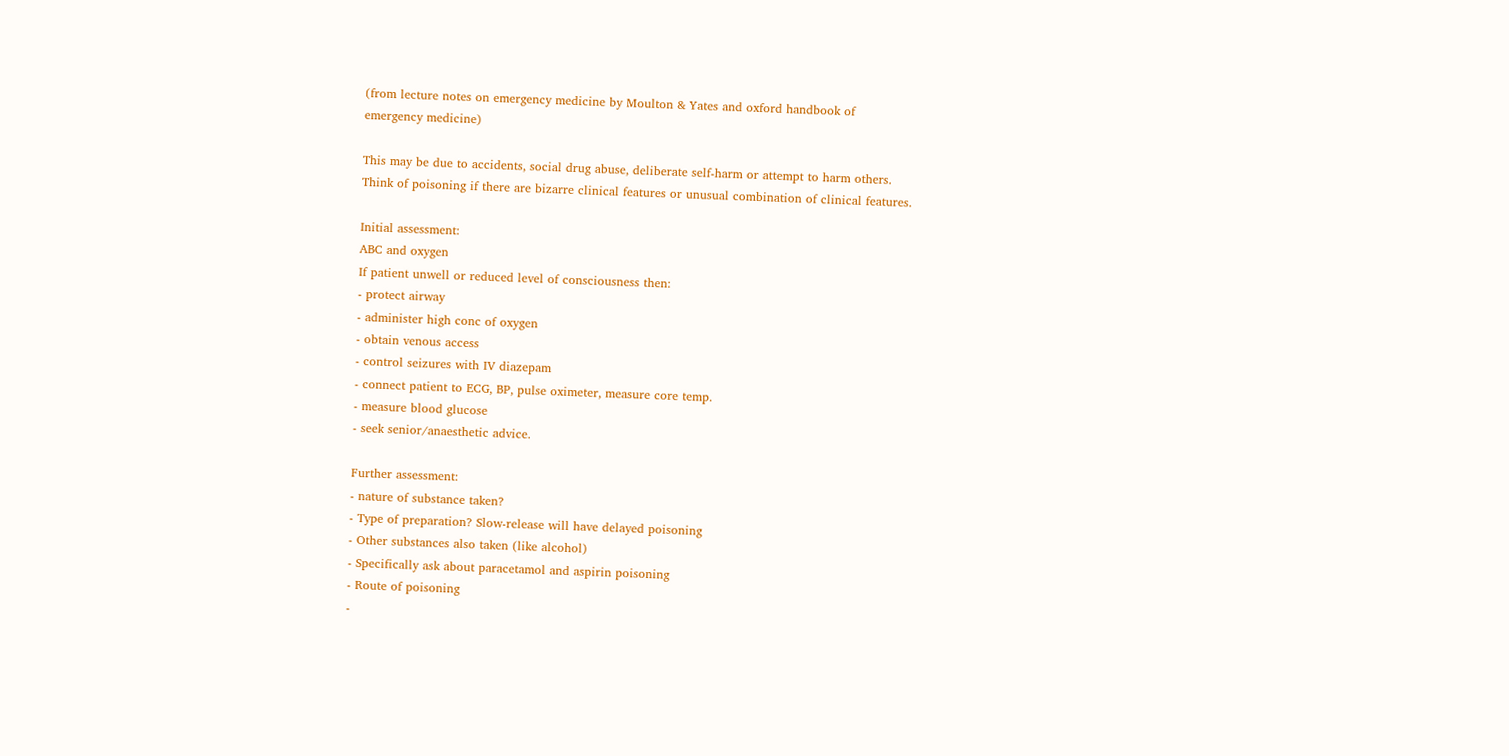(from lecture notes on emergency medicine by Moulton & Yates and oxford handbook of
emergency medicine)

This may be due to accidents, social drug abuse, deliberate self-harm or attempt to harm others.
Think of poisoning if there are bizarre clinical features or unusual combination of clinical features.

Initial assessment:
ABC and oxygen
If patient unwell or reduced level of consciousness then:
- protect airway
- administer high conc of oxygen
- obtain venous access
- control seizures with IV diazepam
- connect patient to ECG, BP, pulse oximeter, measure core temp.
- measure blood glucose
- seek senior/anaesthetic advice.

Further assessment:
- nature of substance taken?
- Type of preparation? Slow-release will have delayed poisoning
- Other substances also taken (like alcohol)
- Specifically ask about paracetamol and aspirin poisoning
- Route of poisoning
-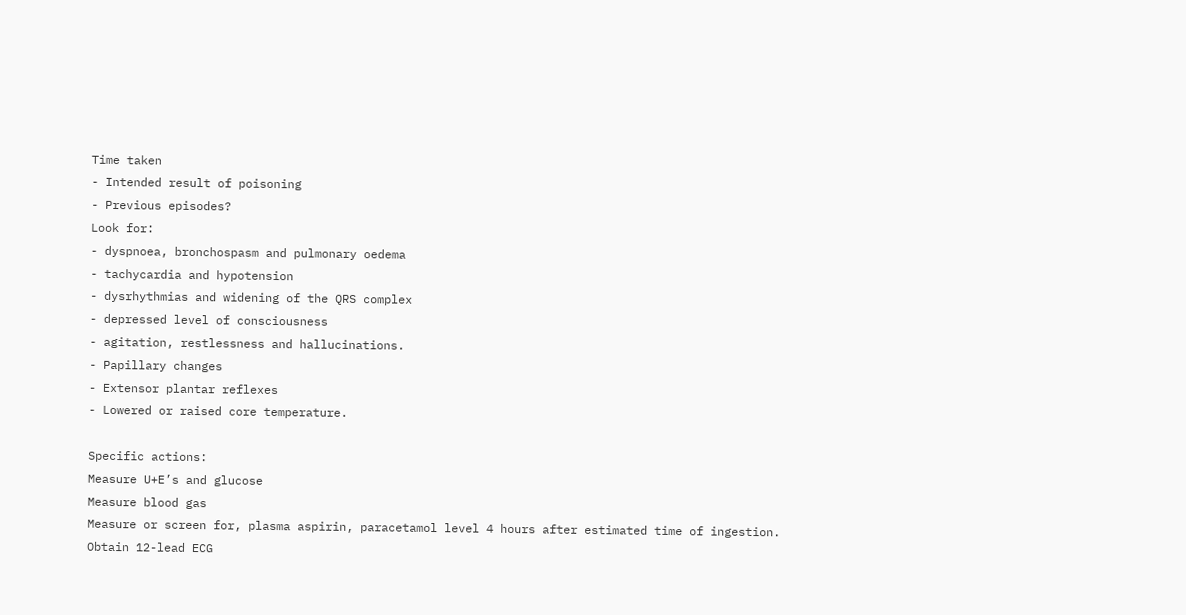Time taken
- Intended result of poisoning
- Previous episodes?
Look for:
- dyspnoea, bronchospasm and pulmonary oedema
- tachycardia and hypotension
- dysrhythmias and widening of the QRS complex
- depressed level of consciousness
- agitation, restlessness and hallucinations.
- Papillary changes
- Extensor plantar reflexes
- Lowered or raised core temperature.

Specific actions:
Measure U+E’s and glucose
Measure blood gas
Measure or screen for, plasma aspirin, paracetamol level 4 hours after estimated time of ingestion.
Obtain 12-lead ECG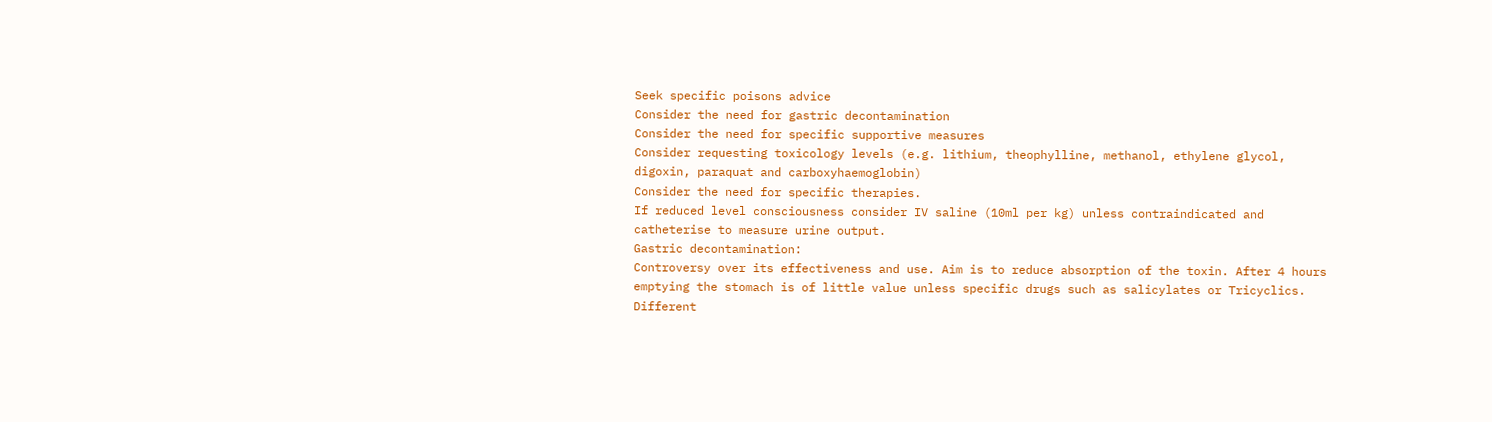Seek specific poisons advice
Consider the need for gastric decontamination
Consider the need for specific supportive measures
Consider requesting toxicology levels (e.g. lithium, theophylline, methanol, ethylene glycol,
digoxin, paraquat and carboxyhaemoglobin)
Consider the need for specific therapies.
If reduced level consciousness consider IV saline (10ml per kg) unless contraindicated and
catheterise to measure urine output.
Gastric decontamination:
Controversy over its effectiveness and use. Aim is to reduce absorption of the toxin. After 4 hours
emptying the stomach is of little value unless specific drugs such as salicylates or Tricyclics.
Different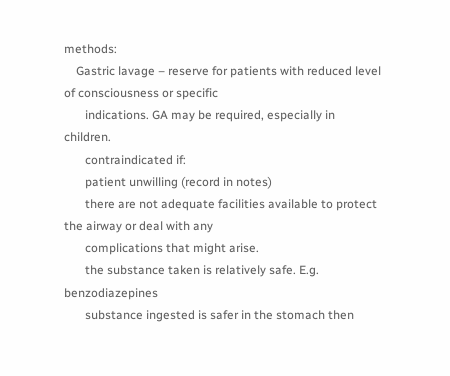methods:
    Gastric lavage – reserve for patients with reduced level of consciousness or specific
       indications. GA may be required, especially in children.
       contraindicated if:
       patient unwilling (record in notes)
       there are not adequate facilities available to protect the airway or deal with any
       complications that might arise.
       the substance taken is relatively safe. E.g. benzodiazepines
       substance ingested is safer in the stomach then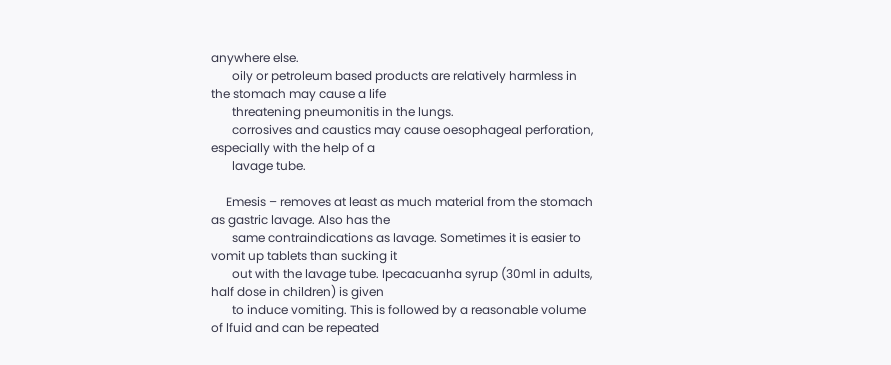anywhere else.
       oily or petroleum based products are relatively harmless in the stomach may cause a life
       threatening pneumonitis in the lungs.
       corrosives and caustics may cause oesophageal perforation, especially with the help of a
       lavage tube.

     Emesis – removes at least as much material from the stomach as gastric lavage. Also has the
       same contraindications as lavage. Sometimes it is easier to vomit up tablets than sucking it
       out with the lavage tube. Ipecacuanha syrup (30ml in adults, half dose in children) is given
       to induce vomiting. This is followed by a reasonable volume of lfuid and can be repeated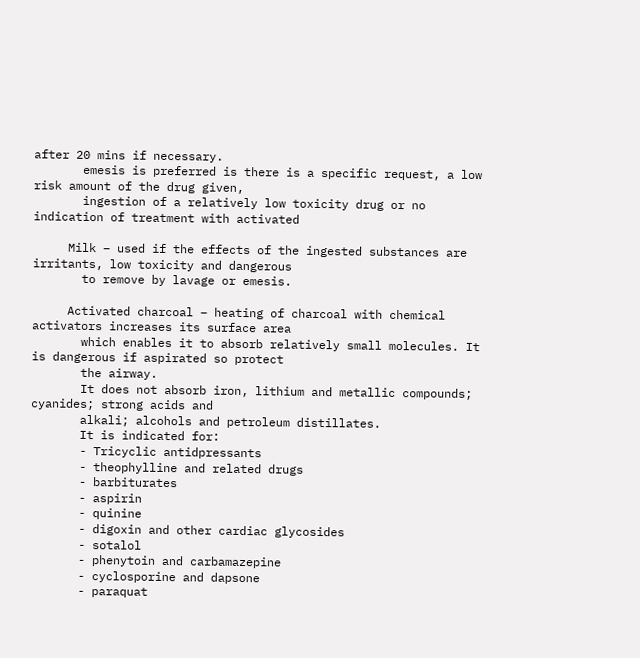after 20 mins if necessary.
       emesis is preferred is there is a specific request, a low risk amount of the drug given,
       ingestion of a relatively low toxicity drug or no indication of treatment with activated

     Milk – used if the effects of the ingested substances are irritants, low toxicity and dangerous
       to remove by lavage or emesis.

     Activated charcoal – heating of charcoal with chemical activators increases its surface area
       which enables it to absorb relatively small molecules. It is dangerous if aspirated so protect
       the airway.
       It does not absorb iron, lithium and metallic compounds; cyanides; strong acids and
       alkali; alcohols and petroleum distillates.
       It is indicated for:
       - Tricyclic antidpressants
       - theophylline and related drugs
       - barbiturates
       - aspirin
       - quinine
       - digoxin and other cardiac glycosides
       - sotalol
       - phenytoin and carbamazepine
       - cyclosporine and dapsone
       - paraquat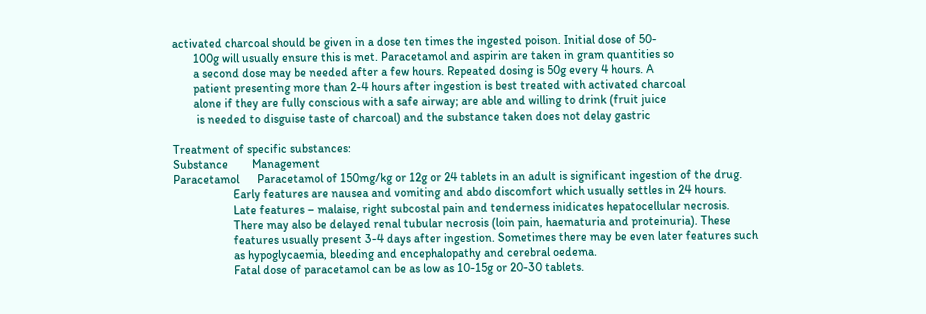activated charcoal should be given in a dose ten times the ingested poison. Initial dose of 50-
       100g will usually ensure this is met. Paracetamol and aspirin are taken in gram quantities so
       a second dose may be needed after a few hours. Repeated dosing is 50g every 4 hours. A
       patient presenting more than 2-4 hours after ingestion is best treated with activated charcoal
       alone if they are fully conscious with a safe airway; are able and willing to drink (fruit juice
        is needed to disguise taste of charcoal) and the substance taken does not delay gastric

Treatment of specific substances:
Substance        Management
Paracetamol      Paracetamol of 150mg/kg or 12g or 24 tablets in an adult is significant ingestion of the drug.
                    Early features are nausea and vomiting and abdo discomfort which usually settles in 24 hours.
                    Late features – malaise, right subcostal pain and tenderness inidicates hepatocellular necrosis.
                    There may also be delayed renal tubular necrosis (loin pain, haematuria and proteinuria). These
                    features usually present 3-4 days after ingestion. Sometimes there may be even later features such
                    as hypoglycaemia, bleeding and encephalopathy and cerebral oedema.
                    Fatal dose of paracetamol can be as low as 10-15g or 20-30 tablets.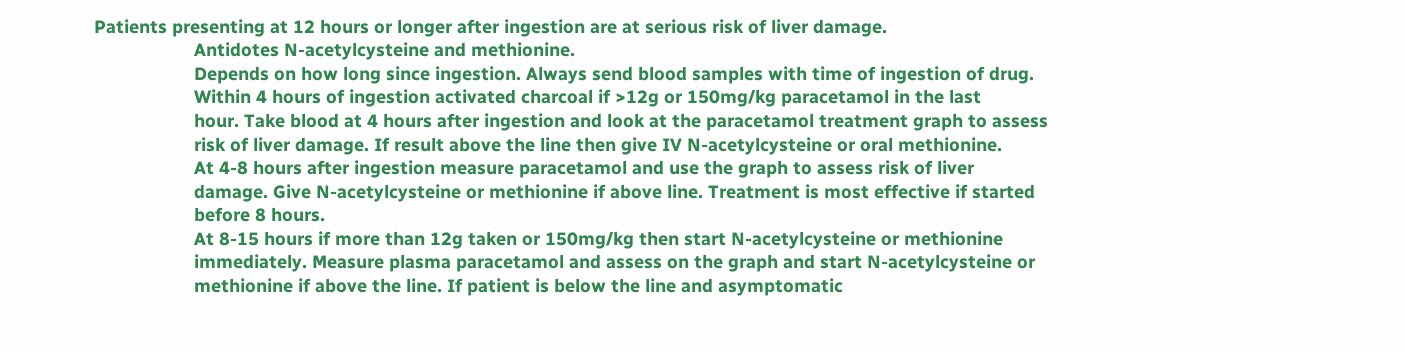Patients presenting at 12 hours or longer after ingestion are at serious risk of liver damage.
                    Antidotes N-acetylcysteine and methionine.
                    Depends on how long since ingestion. Always send blood samples with time of ingestion of drug.
                    Within 4 hours of ingestion activated charcoal if >12g or 150mg/kg paracetamol in the last
                    hour. Take blood at 4 hours after ingestion and look at the paracetamol treatment graph to assess
                    risk of liver damage. If result above the line then give IV N-acetylcysteine or oral methionine.
                    At 4-8 hours after ingestion measure paracetamol and use the graph to assess risk of liver
                    damage. Give N-acetylcysteine or methionine if above line. Treatment is most effective if started
                    before 8 hours.
                    At 8-15 hours if more than 12g taken or 150mg/kg then start N-acetylcysteine or methionine
                    immediately. Measure plasma paracetamol and assess on the graph and start N-acetylcysteine or
                    methionine if above the line. If patient is below the line and asymptomatic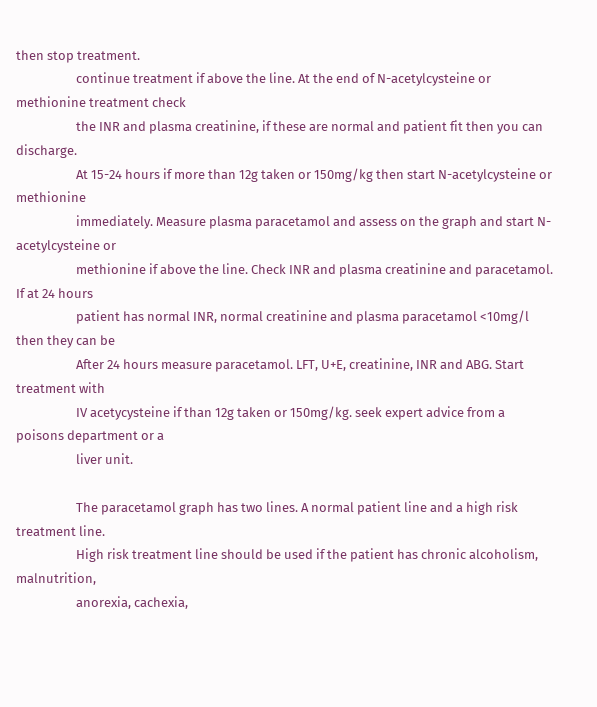then stop treatment.
                    continue treatment if above the line. At the end of N-acetylcysteine or methionine treatment check
                    the INR and plasma creatinine, if these are normal and patient fit then you can discharge.
                    At 15-24 hours if more than 12g taken or 150mg/kg then start N-acetylcysteine or methionine
                    immediately. Measure plasma paracetamol and assess on the graph and start N-acetylcysteine or
                    methionine if above the line. Check INR and plasma creatinine and paracetamol. If at 24 hours
                    patient has normal INR, normal creatinine and plasma paracetamol <10mg/l then they can be
                    After 24 hours measure paracetamol. LFT, U+E, creatinine, INR and ABG. Start treatment with
                    IV acetycysteine if than 12g taken or 150mg/kg. seek expert advice from a poisons department or a
                    liver unit.

                    The paracetamol graph has two lines. A normal patient line and a high risk treatment line.
                    High risk treatment line should be used if the patient has chronic alcoholism, malnutrition,
                    anorexia, cachexia,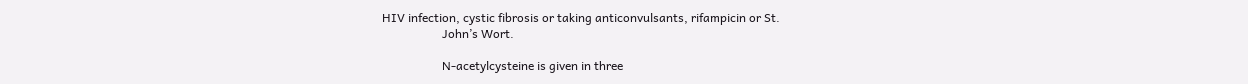HIV infection, cystic fibrosis or taking anticonvulsants, rifampicin or St.
                    John’s Wort.

                    N-acetylcysteine is given in three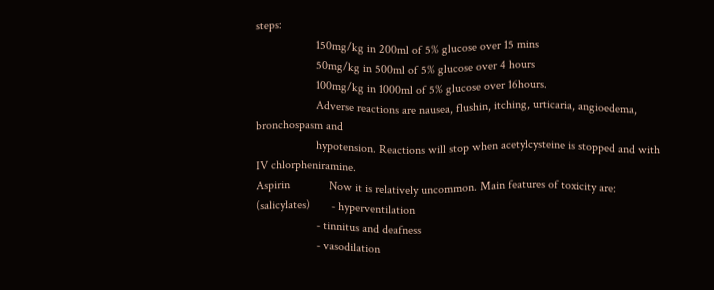steps:
                    150mg/kg in 200ml of 5% glucose over 15 mins
                    50mg/kg in 500ml of 5% glucose over 4 hours
                    100mg/kg in 1000ml of 5% glucose over 16hours.
                    Adverse reactions are nausea, flushin, itching, urticaria, angioedema, bronchospasm and
                    hypotension. Reactions will stop when acetylcysteine is stopped and with IV chlorpheniramine.
Aspirin             Now it is relatively uncommon. Main features of toxicity are:
(salicylates)       - hyperventilation
                    - tinnitus and deafness
                    - vasodilation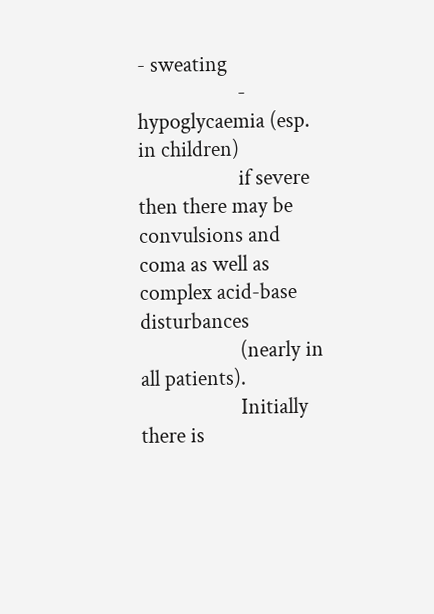- sweating
                    - hypoglycaemia (esp. in children)
                    if severe then there may be convulsions and coma as well as complex acid-base disturbances
                    (nearly in all patients).
                    Initially there is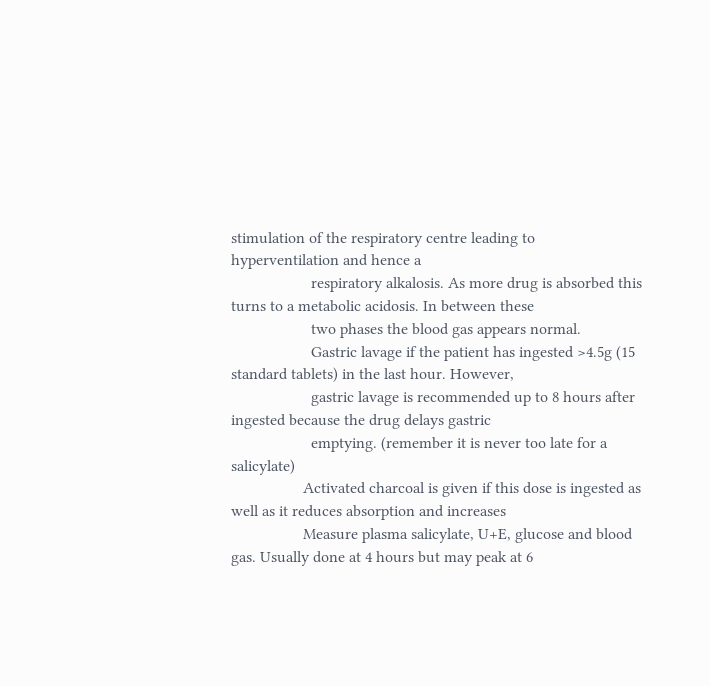stimulation of the respiratory centre leading to hyperventilation and hence a
                    respiratory alkalosis. As more drug is absorbed this turns to a metabolic acidosis. In between these
                    two phases the blood gas appears normal.
                    Gastric lavage if the patient has ingested >4.5g (15 standard tablets) in the last hour. However,
                    gastric lavage is recommended up to 8 hours after ingested because the drug delays gastric
                    emptying. (remember it is never too late for a salicylate)
                  Activated charcoal is given if this dose is ingested as well as it reduces absorption and increases
                  Measure plasma salicylate, U+E, glucose and blood gas. Usually done at 4 hours but may peak at 6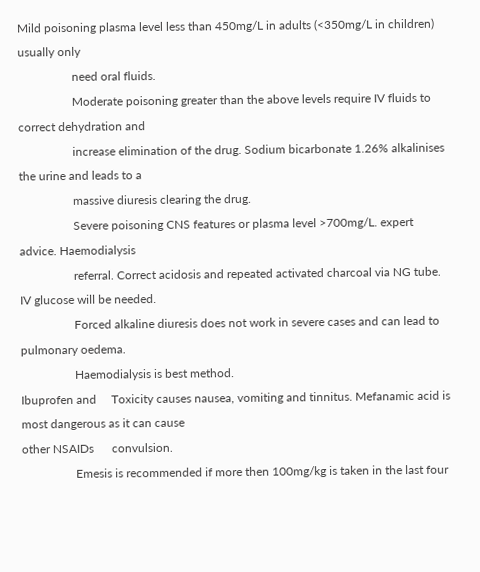Mild poisoning plasma level less than 450mg/L in adults (<350mg/L in children) usually only
                  need oral fluids.
                  Moderate poisoning greater than the above levels require IV fluids to correct dehydration and
                  increase elimination of the drug. Sodium bicarbonate 1.26% alkalinises the urine and leads to a
                  massive diuresis clearing the drug.
                  Severe poisoning CNS features or plasma level >700mg/L. expert advice. Haemodialysis
                  referral. Correct acidosis and repeated activated charcoal via NG tube. IV glucose will be needed.
                  Forced alkaline diuresis does not work in severe cases and can lead to pulmonary oedema.
                  Haemodialysis is best method.
Ibuprofen and     Toxicity causes nausea, vomiting and tinnitus. Mefanamic acid is most dangerous as it can cause
other NSAIDs      convulsion.
                  Emesis is recommended if more then 100mg/kg is taken in the last four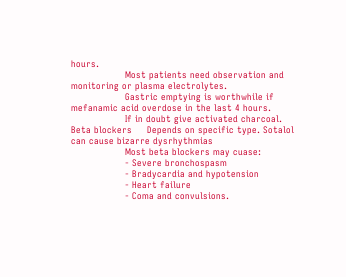hours.
                  Most patients need observation and monitoring or plasma electrolytes.
                  Gastric emptying is worthwhile if mefanamic acid overdose in the last 4 hours.
                  If in doubt give activated charcoal.
Beta blockers     Depends on specific type. Sotalol can cause bizarre dysrhythmias
                  Most beta blockers may cuase:
                  - Severe bronchospasm
                  - Bradycardia and hypotension
                  - Heart failure
                  - Coma and convulsions.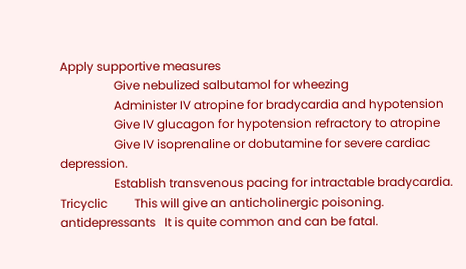Apply supportive measures
                  Give nebulized salbutamol for wheezing
                  Administer IV atropine for bradycardia and hypotension
                  Give IV glucagon for hypotension refractory to atropine
                  Give IV isoprenaline or dobutamine for severe cardiac depression.
                  Establish transvenous pacing for intractable bradycardia.
Tricyclic         This will give an anticholinergic poisoning.
antidepressants   It is quite common and can be fatal.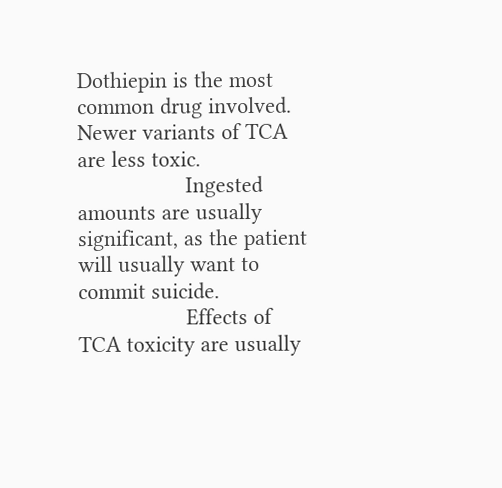Dothiepin is the most common drug involved. Newer variants of TCA are less toxic.
                  Ingested amounts are usually significant, as the patient will usually want to commit suicide.
                  Effects of TCA toxicity are usually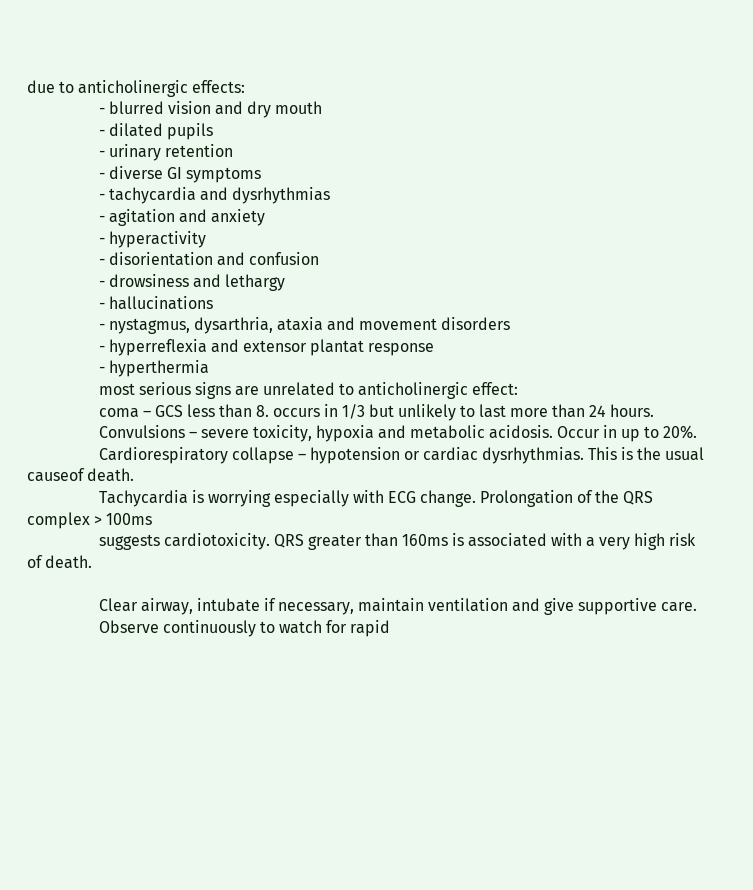due to anticholinergic effects:
                  - blurred vision and dry mouth
                  - dilated pupils
                  - urinary retention
                  - diverse GI symptoms
                  - tachycardia and dysrhythmias
                  - agitation and anxiety
                  - hyperactivity
                  - disorientation and confusion
                  - drowsiness and lethargy
                  - hallucinations
                  - nystagmus, dysarthria, ataxia and movement disorders
                  - hyperreflexia and extensor plantat response
                  - hyperthermia
                  most serious signs are unrelated to anticholinergic effect:
                  coma – GCS less than 8. occurs in 1/3 but unlikely to last more than 24 hours.
                  Convulsions – severe toxicity, hypoxia and metabolic acidosis. Occur in up to 20%.
                  Cardiorespiratory collapse – hypotension or cardiac dysrhythmias. This is the usual causeof death.
                  Tachycardia is worrying especially with ECG change. Prolongation of the QRS complex > 100ms
                  suggests cardiotoxicity. QRS greater than 160ms is associated with a very high risk of death.

                  Clear airway, intubate if necessary, maintain ventilation and give supportive care.
                  Observe continuously to watch for rapid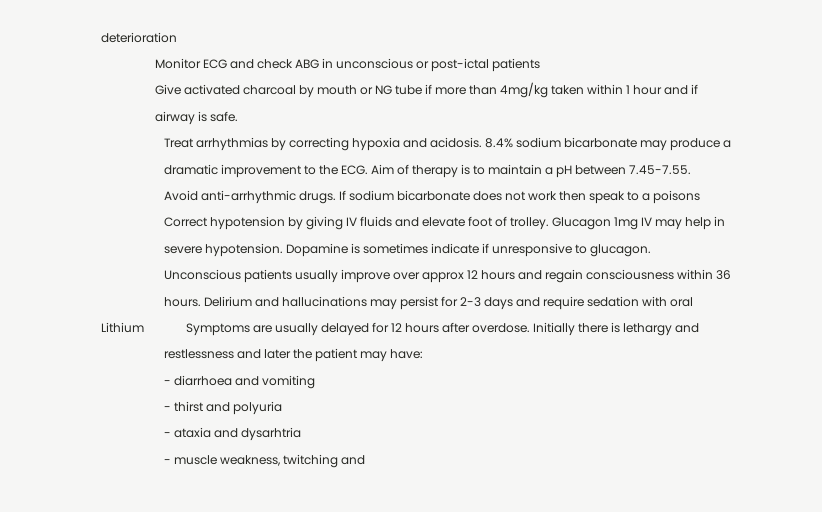deterioration
                  Monitor ECG and check ABG in unconscious or post-ictal patients
                  Give activated charcoal by mouth or NG tube if more than 4mg/kg taken within 1 hour and if
                  airway is safe.
                     Treat arrhythmias by correcting hypoxia and acidosis. 8.4% sodium bicarbonate may produce a
                     dramatic improvement to the ECG. Aim of therapy is to maintain a pH between 7.45-7.55.
                     Avoid anti-arrhythmic drugs. If sodium bicarbonate does not work then speak to a poisons
                     Correct hypotension by giving IV fluids and elevate foot of trolley. Glucagon 1mg IV may help in
                     severe hypotension. Dopamine is sometimes indicate if unresponsive to glucagon.
                     Unconscious patients usually improve over approx 12 hours and regain consciousness within 36
                     hours. Delirium and hallucinations may persist for 2-3 days and require sedation with oral
Lithium              Symptoms are usually delayed for 12 hours after overdose. Initially there is lethargy and
                     restlessness and later the patient may have:
                     - diarrhoea and vomiting
                     - thirst and polyuria
                     - ataxia and dysarhtria
                     - muscle weakness, twitching and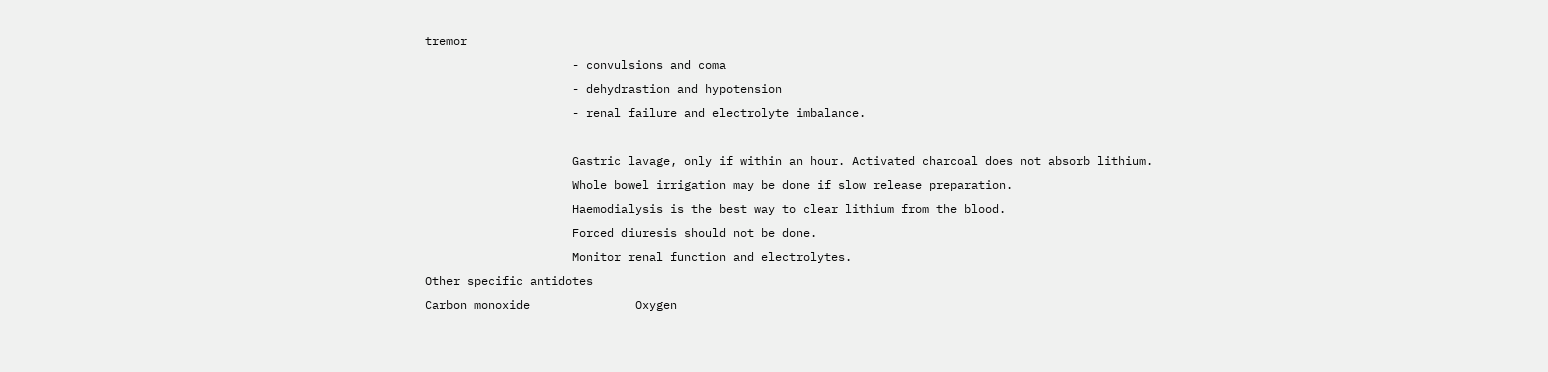tremor
                     - convulsions and coma
                     - dehydrastion and hypotension
                     - renal failure and electrolyte imbalance.

                     Gastric lavage, only if within an hour. Activated charcoal does not absorb lithium.
                     Whole bowel irrigation may be done if slow release preparation.
                     Haemodialysis is the best way to clear lithium from the blood.
                     Forced diuresis should not be done.
                     Monitor renal function and electrolytes.
Other specific antidotes
Carbon monoxide               Oxygen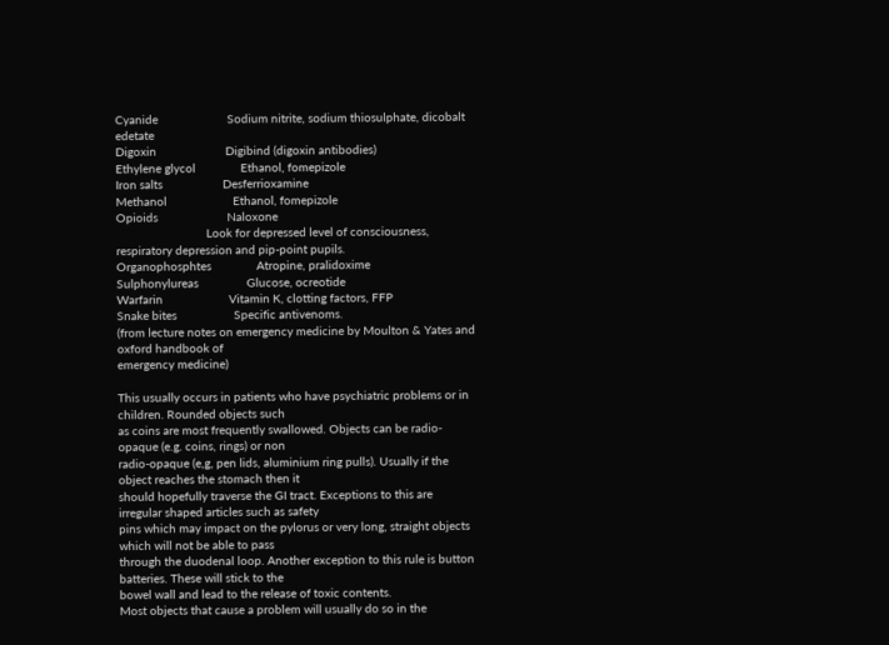Cyanide                       Sodium nitrite, sodium thiosulphate, dicobalt edetate
Digoxin                       Digibind (digoxin antibodies)
Ethylene glycol               Ethanol, fomepizole
Iron salts                    Desferrioxamine
Methanol                      Ethanol, fomepizole
Opioids                       Naloxone
                              Look for depressed level of consciousness, respiratory depression and pip-point pupils.
Organophosphtes               Atropine, pralidoxime
Sulphonylureas                Glucose, ocreotide
Warfarin                      Vitamin K, clotting factors, FFP
Snake bites                   Specific antivenoms.
(from lecture notes on emergency medicine by Moulton & Yates and oxford handbook of
emergency medicine)

This usually occurs in patients who have psychiatric problems or in children. Rounded objects such
as coins are most frequently swallowed. Objects can be radio-opaque (e.g. coins, rings) or non
radio-opaque (e,g, pen lids, aluminium ring pulls). Usually if the object reaches the stomach then it
should hopefully traverse the GI tract. Exceptions to this are irregular shaped articles such as safety
pins which may impact on the pylorus or very long, straight objects which will not be able to pass
through the duodenal loop. Another exception to this rule is button batteries. These will stick to the
bowel wall and lead to the release of toxic contents.
Most objects that cause a problem will usually do so in the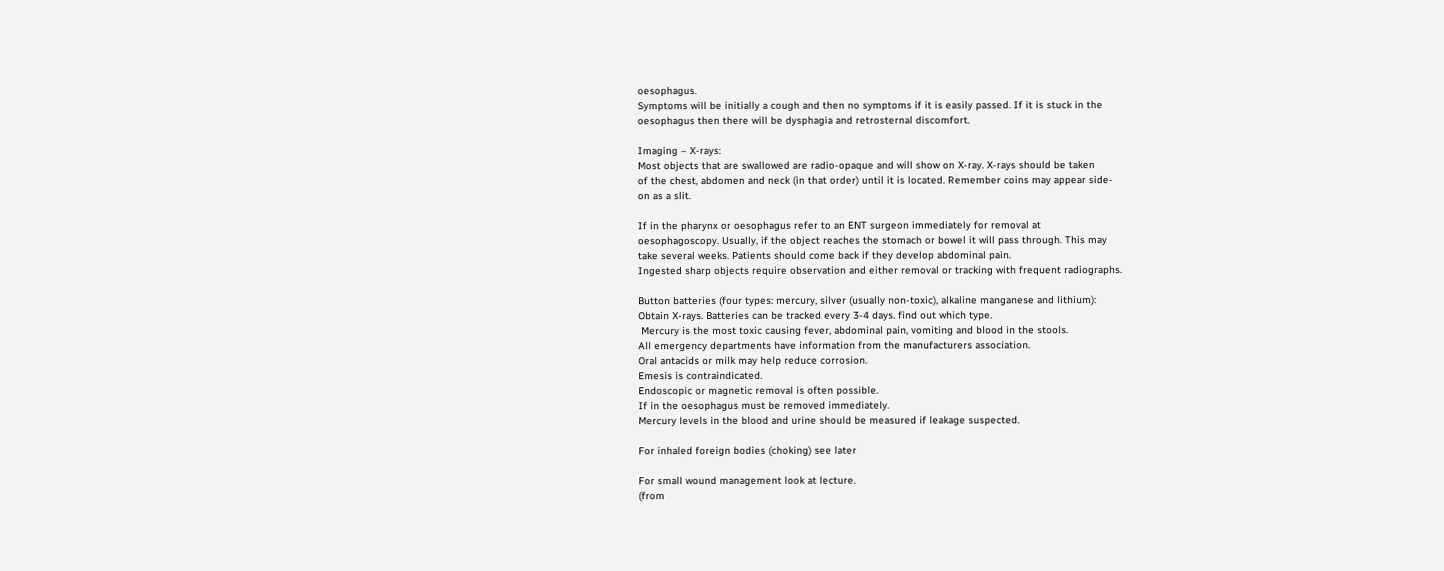oesophagus.
Symptoms will be initially a cough and then no symptoms if it is easily passed. If it is stuck in the
oesophagus then there will be dysphagia and retrosternal discomfort.

Imaging – X-rays:
Most objects that are swallowed are radio-opaque and will show on X-ray. X-rays should be taken
of the chest, abdomen and neck (in that order) until it is located. Remember coins may appear side-
on as a slit.

If in the pharynx or oesophagus refer to an ENT surgeon immediately for removal at
oesophagoscopy. Usually, if the object reaches the stomach or bowel it will pass through. This may
take several weeks. Patients should come back if they develop abdominal pain.
Ingested sharp objects require observation and either removal or tracking with frequent radiographs.

Button batteries (four types: mercury, silver (usually non-toxic), alkaline manganese and lithium):
Obtain X-rays. Batteries can be tracked every 3-4 days. find out which type.
 Mercury is the most toxic causing fever, abdominal pain, vomiting and blood in the stools.
All emergency departments have information from the manufacturers association.
Oral antacids or milk may help reduce corrosion.
Emesis is contraindicated.
Endoscopic or magnetic removal is often possible.
If in the oesophagus must be removed immediately.
Mercury levels in the blood and urine should be measured if leakage suspected.

For inhaled foreign bodies (choking) see later

For small wound management look at lecture.
(from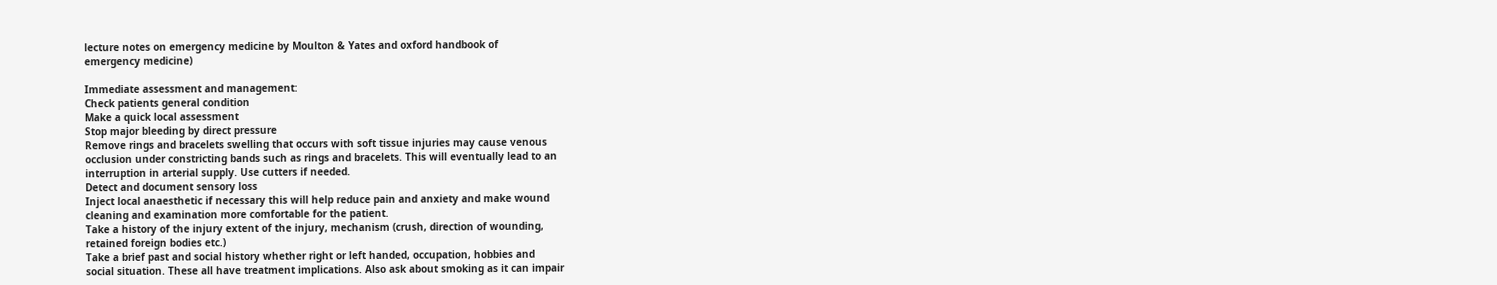lecture notes on emergency medicine by Moulton & Yates and oxford handbook of
emergency medicine)

Immediate assessment and management:
Check patients general condition
Make a quick local assessment
Stop major bleeding by direct pressure
Remove rings and bracelets swelling that occurs with soft tissue injuries may cause venous
occlusion under constricting bands such as rings and bracelets. This will eventually lead to an
interruption in arterial supply. Use cutters if needed.
Detect and document sensory loss
Inject local anaesthetic if necessary this will help reduce pain and anxiety and make wound
cleaning and examination more comfortable for the patient.
Take a history of the injury extent of the injury, mechanism (crush, direction of wounding,
retained foreign bodies etc.)
Take a brief past and social history whether right or left handed, occupation, hobbies and
social situation. These all have treatment implications. Also ask about smoking as it can impair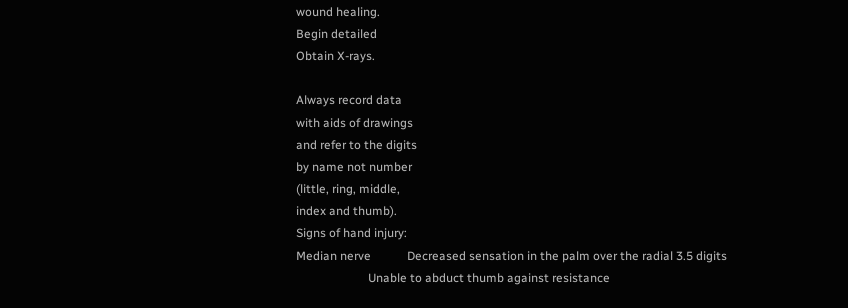wound healing.
Begin detailed
Obtain X-rays.

Always record data
with aids of drawings
and refer to the digits
by name not number
(little, ring, middle,
index and thumb).
Signs of hand injury:
Median nerve            Decreased sensation in the palm over the radial 3.5 digits
                        Unable to abduct thumb against resistance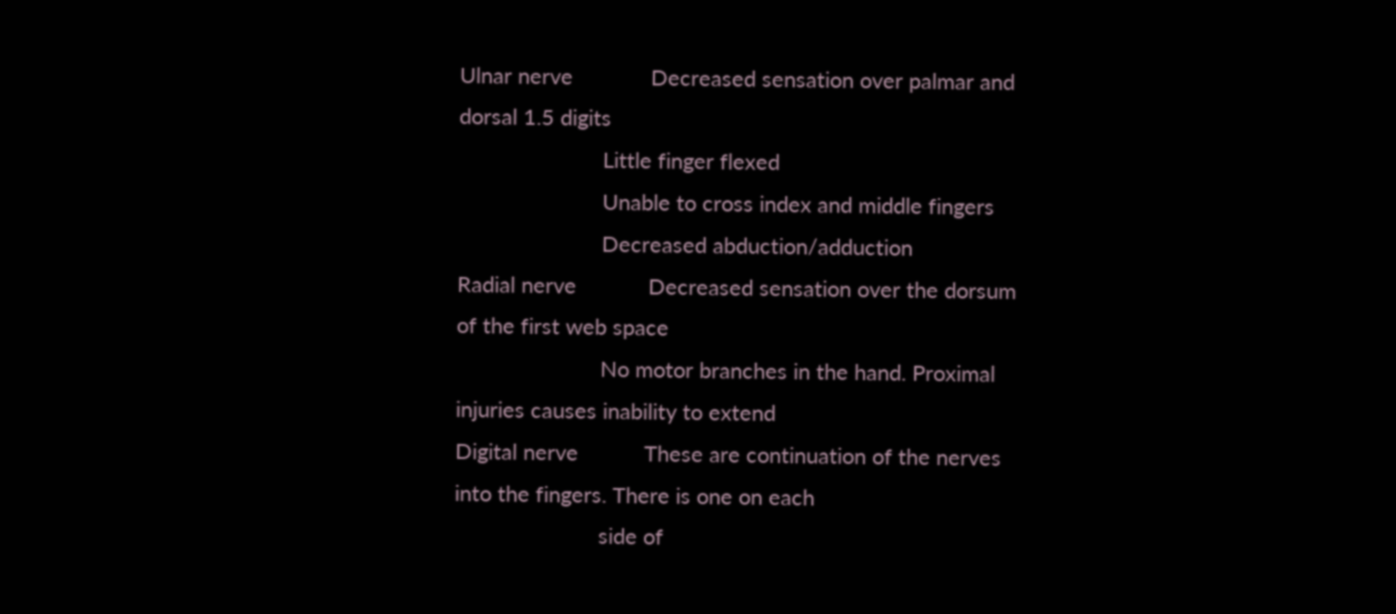Ulnar nerve             Decreased sensation over palmar and dorsal 1.5 digits
                        Little finger flexed
                        Unable to cross index and middle fingers
                        Decreased abduction/adduction
Radial nerve            Decreased sensation over the dorsum of the first web space
                        No motor branches in the hand. Proximal injuries causes inability to extend
Digital nerve           These are continuation of the nerves into the fingers. There is one on each
                        side of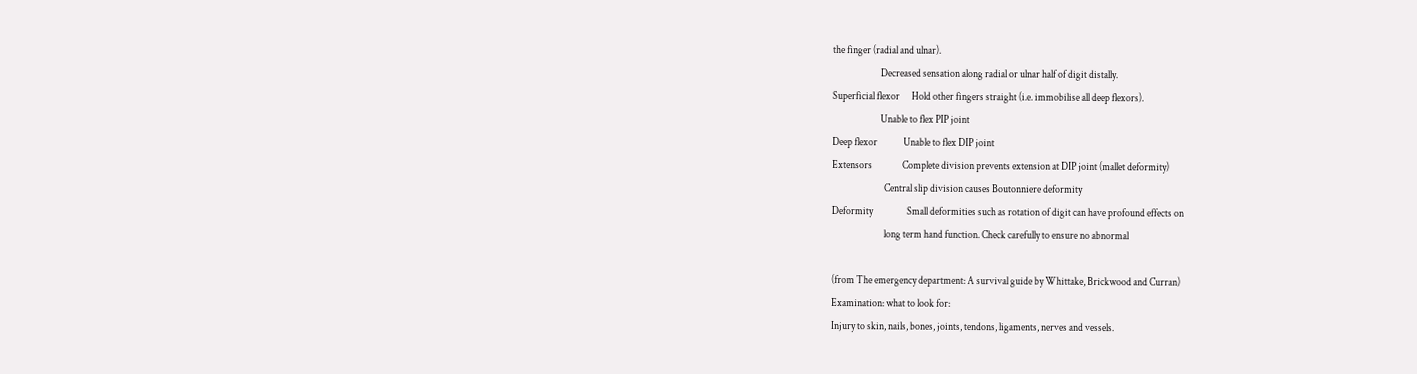the finger (radial and ulnar).
                        Decreased sensation along radial or ulnar half of digit distally.
Superficial flexor      Hold other fingers straight (i.e. immobilise all deep flexors).
                        Unable to flex PIP joint
Deep flexor             Unable to flex DIP joint
Extensors               Complete division prevents extension at DIP joint (mallet deformity)
                          Central slip division causes Boutonniere deformity
Deformity                 Small deformities such as rotation of digit can have profound effects on
                          long term hand function. Check carefully to ensure no abnormal

(from The emergency department: A survival guide by Whittake, Brickwood and Curran)
Examination: what to look for:
Injury to skin, nails, bones, joints, tendons, ligaments, nerves and vessels.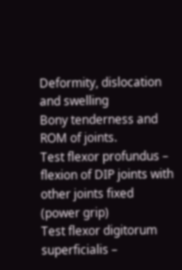Deformity, dislocation and swelling
Bony tenderness and ROM of joints.
Test flexor profundus – flexion of DIP joints with other joints fixed (power grip)
Test flexor digitorum superficialis –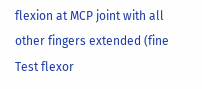flexion at MCP joint with all other fingers extended (fine
Test flexor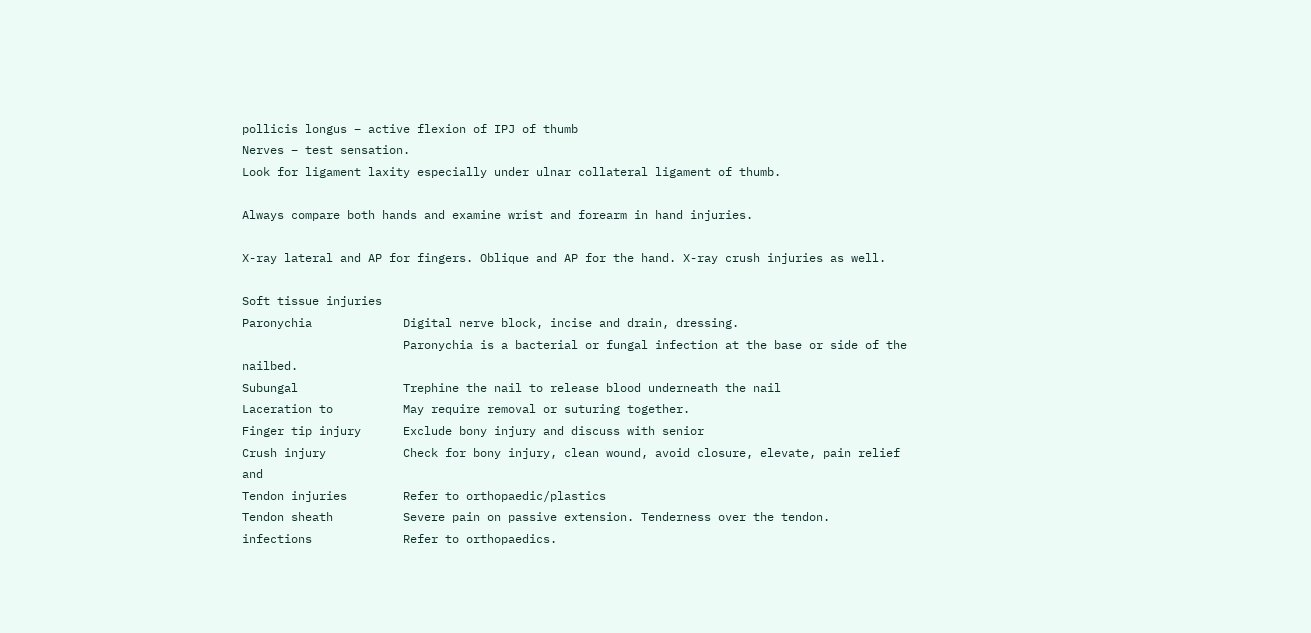pollicis longus – active flexion of IPJ of thumb
Nerves – test sensation.
Look for ligament laxity especially under ulnar collateral ligament of thumb.

Always compare both hands and examine wrist and forearm in hand injuries.

X-ray lateral and AP for fingers. Oblique and AP for the hand. X-ray crush injuries as well.

Soft tissue injuries
Paronychia             Digital nerve block, incise and drain, dressing.
                       Paronychia is a bacterial or fungal infection at the base or side of the nailbed.
Subungal               Trephine the nail to release blood underneath the nail
Laceration to          May require removal or suturing together.
Finger tip injury      Exclude bony injury and discuss with senior
Crush injury           Check for bony injury, clean wound, avoid closure, elevate, pain relief and
Tendon injuries        Refer to orthopaedic/plastics
Tendon sheath          Severe pain on passive extension. Tenderness over the tendon.
infections             Refer to orthopaedics.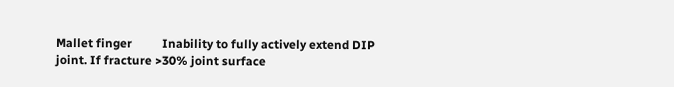Mallet finger          Inability to fully actively extend DIP joint. If fracture >30% joint surface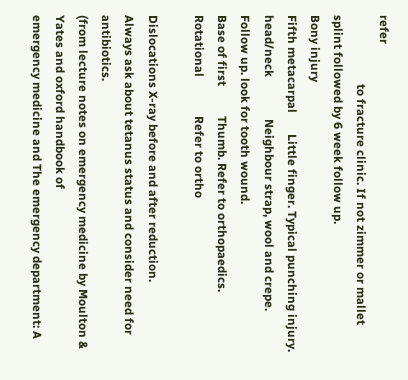refer
                       to fracture clinic. If not zimmer or mallet splint followed by 6 week follow up.
Bony injury
Fifth metacarpal       Little finger. Typical punching injury.
head/neck              Neighbour strap, wool and crepe. Follow up. look for tooth wound.
Base of first          Thumb. Refer to orthopaedics.
Rotational             Refer to ortho

Dislocations X-ray before and after reduction.
Always ask about tetanus status and consider need for antibiotics.
(from lecture notes on emergency medicine by Moulton & Yates and oxford handbook of
emergency medicine and The emergency department: A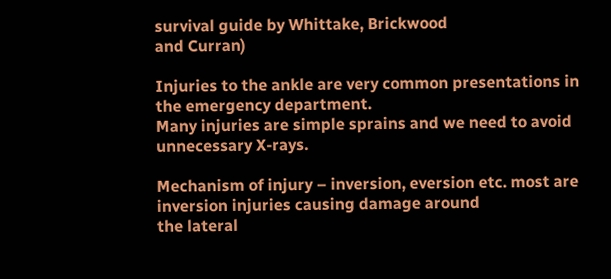survival guide by Whittake, Brickwood
and Curran)

Injuries to the ankle are very common presentations in the emergency department.
Many injuries are simple sprains and we need to avoid unnecessary X-rays.

Mechanism of injury – inversion, eversion etc. most are inversion injuries causing damage around
the lateral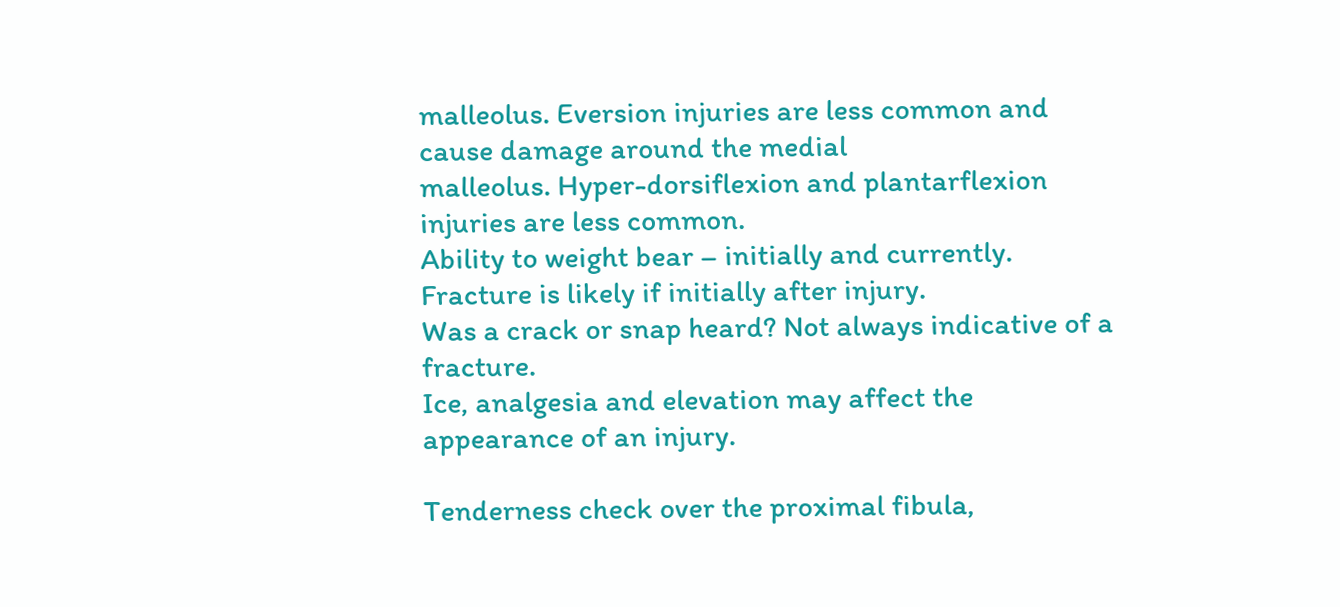malleolus. Eversion injuries are less common and cause damage around the medial
malleolus. Hyper-dorsiflexion and plantarflexion injuries are less common.
Ability to weight bear – initially and currently. Fracture is likely if initially after injury.
Was a crack or snap heard? Not always indicative of a fracture.
Ice, analgesia and elevation may affect the appearance of an injury.

Tenderness check over the proximal fibula,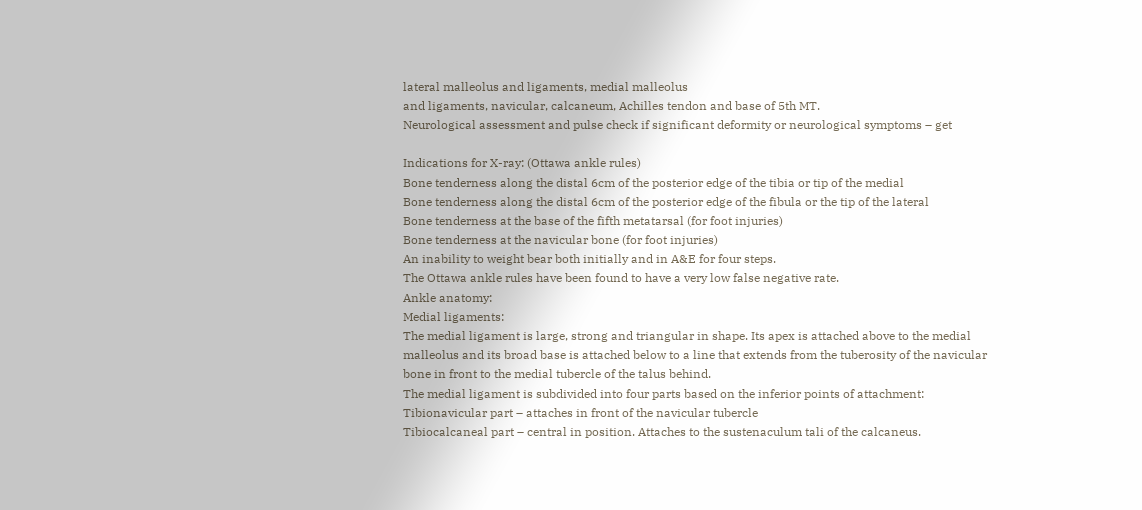lateral malleolus and ligaments, medial malleolus
and ligaments, navicular, calcaneum, Achilles tendon and base of 5th MT.
Neurological assessment and pulse check if significant deformity or neurological symptoms – get

Indications for X-ray: (Ottawa ankle rules)
Bone tenderness along the distal 6cm of the posterior edge of the tibia or tip of the medial
Bone tenderness along the distal 6cm of the posterior edge of the fibula or the tip of the lateral
Bone tenderness at the base of the fifth metatarsal (for foot injuries)
Bone tenderness at the navicular bone (for foot injuries)
An inability to weight bear both initially and in A&E for four steps.
The Ottawa ankle rules have been found to have a very low false negative rate.
Ankle anatomy:
Medial ligaments:
The medial ligament is large, strong and triangular in shape. Its apex is attached above to the medial
malleolus and its broad base is attached below to a line that extends from the tuberosity of the navicular
bone in front to the medial tubercle of the talus behind.
The medial ligament is subdivided into four parts based on the inferior points of attachment:
Tibionavicular part – attaches in front of the navicular tubercle
Tibiocalcaneal part – central in position. Attaches to the sustenaculum tali of the calcaneus.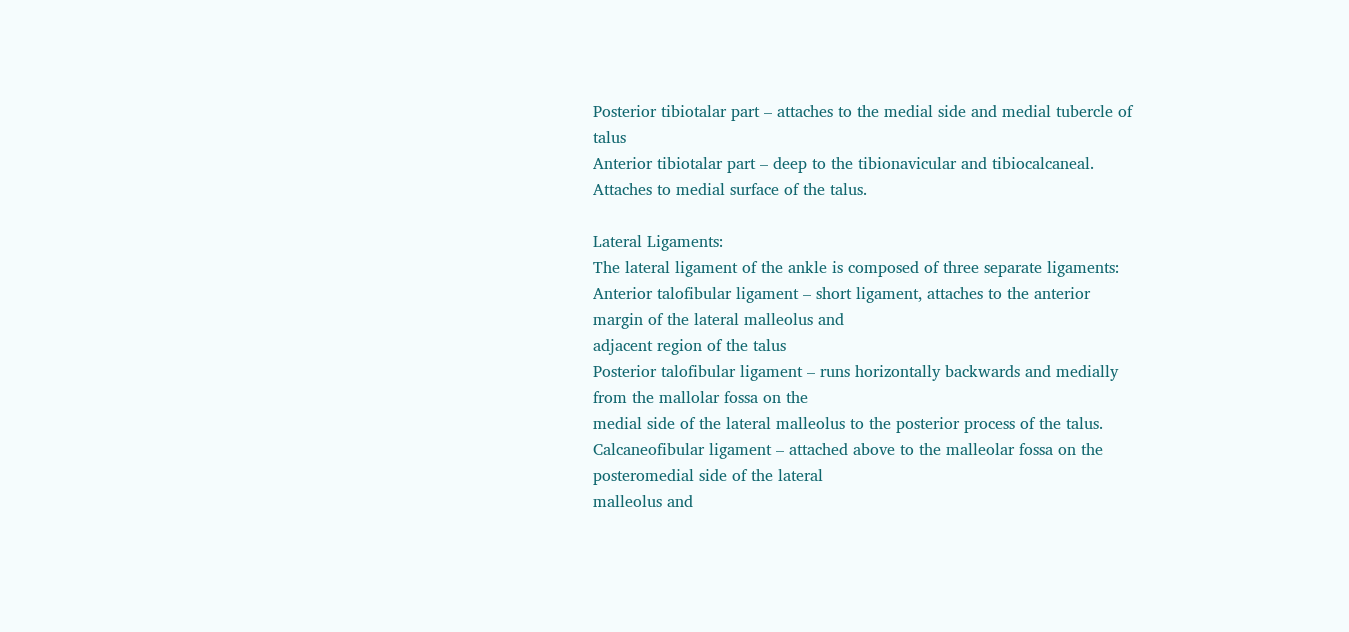Posterior tibiotalar part – attaches to the medial side and medial tubercle of talus
Anterior tibiotalar part – deep to the tibionavicular and tibiocalcaneal. Attaches to medial surface of the talus.

Lateral Ligaments:
The lateral ligament of the ankle is composed of three separate ligaments:
Anterior talofibular ligament – short ligament, attaches to the anterior margin of the lateral malleolus and
adjacent region of the talus
Posterior talofibular ligament – runs horizontally backwards and medially from the mallolar fossa on the
medial side of the lateral malleolus to the posterior process of the talus.
Calcaneofibular ligament – attached above to the malleolar fossa on the posteromedial side of the lateral
malleolus and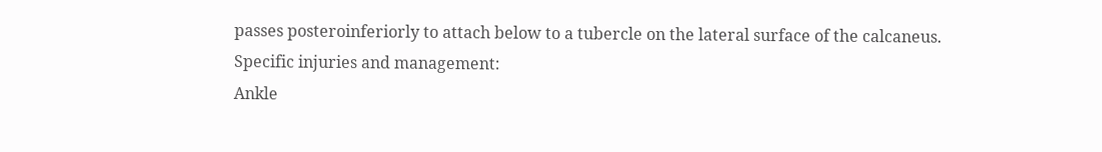passes posteroinferiorly to attach below to a tubercle on the lateral surface of the calcaneus.
Specific injuries and management:
Ankle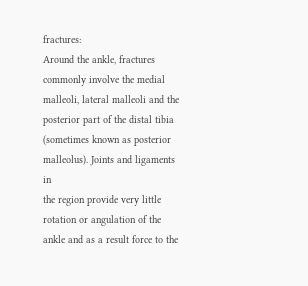fractures:
Around the ankle, fractures commonly involve the medial malleoli, lateral malleoli and the
posterior part of the distal tibia (sometimes known as posterior malleolus). Joints and ligaments in
the region provide very little rotation or angulation of the ankle and as a result force to the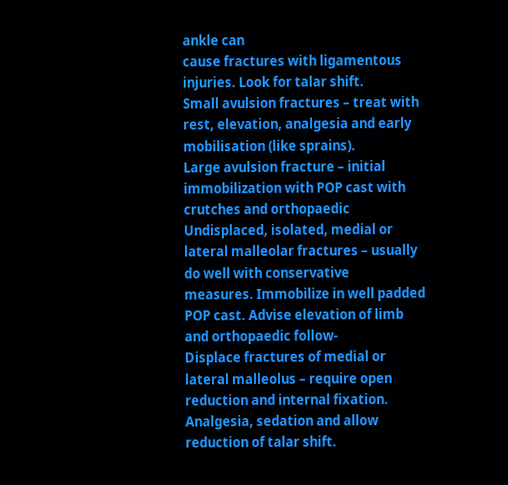ankle can
cause fractures with ligamentous injuries. Look for talar shift.
Small avulsion fractures – treat with rest, elevation, analgesia and early mobilisation (like sprains).
Large avulsion fracture – initial immobilization with POP cast with crutches and orthopaedic
Undisplaced, isolated, medial or lateral malleolar fractures – usually do well with conservative
measures. Immobilize in well padded POP cast. Advise elevation of limb and orthopaedic follow-
Displace fractures of medial or lateral malleolus – require open reduction and internal fixation.
Analgesia, sedation and allow reduction of talar shift.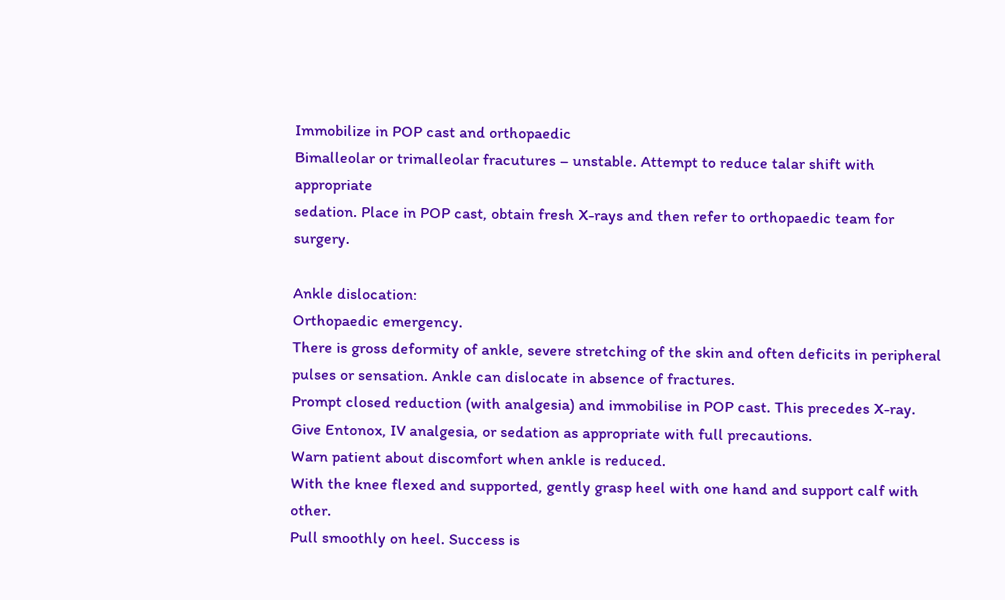Immobilize in POP cast and orthopaedic
Bimalleolar or trimalleolar fracutures – unstable. Attempt to reduce talar shift with appropriate
sedation. Place in POP cast, obtain fresh X-rays and then refer to orthopaedic team for surgery.

Ankle dislocation:
Orthopaedic emergency.
There is gross deformity of ankle, severe stretching of the skin and often deficits in peripheral
pulses or sensation. Ankle can dislocate in absence of fractures.
Prompt closed reduction (with analgesia) and immobilise in POP cast. This precedes X-ray.
Give Entonox, IV analgesia, or sedation as appropriate with full precautions.
Warn patient about discomfort when ankle is reduced.
With the knee flexed and supported, gently grasp heel with one hand and support calf with other.
Pull smoothly on heel. Success is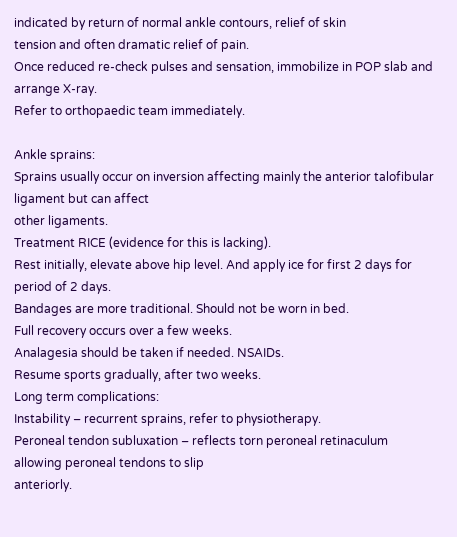indicated by return of normal ankle contours, relief of skin
tension and often dramatic relief of pain.
Once reduced re-check pulses and sensation, immobilize in POP slab and arrange X-ray.
Refer to orthopaedic team immediately.

Ankle sprains:
Sprains usually occur on inversion affecting mainly the anterior talofibular ligament but can affect
other ligaments.
Treatment RICE (evidence for this is lacking).
Rest initially, elevate above hip level. And apply ice for first 2 days for period of 2 days.
Bandages are more traditional. Should not be worn in bed.
Full recovery occurs over a few weeks.
Analagesia should be taken if needed. NSAIDs.
Resume sports gradually, after two weeks.
Long term complications:
Instability – recurrent sprains, refer to physiotherapy.
Peroneal tendon subluxation – reflects torn peroneal retinaculum allowing peroneal tendons to slip
anteriorly.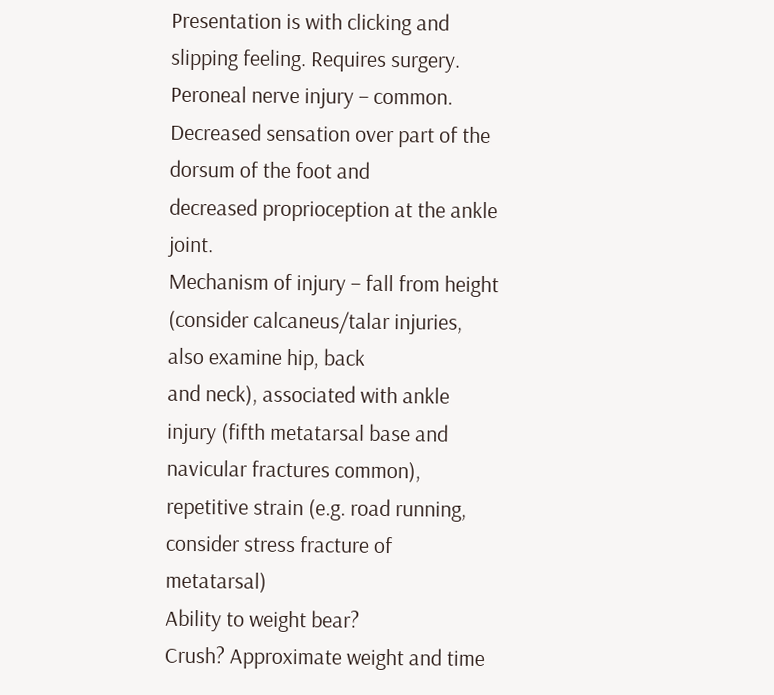Presentation is with clicking and slipping feeling. Requires surgery.
Peroneal nerve injury – common. Decreased sensation over part of the dorsum of the foot and
decreased proprioception at the ankle joint.
Mechanism of injury – fall from height (consider calcaneus/talar injuries, also examine hip, back
and neck), associated with ankle injury (fifth metatarsal base and navicular fractures common),
repetitive strain (e.g. road running, consider stress fracture of metatarsal)
Ability to weight bear?
Crush? Approximate weight and time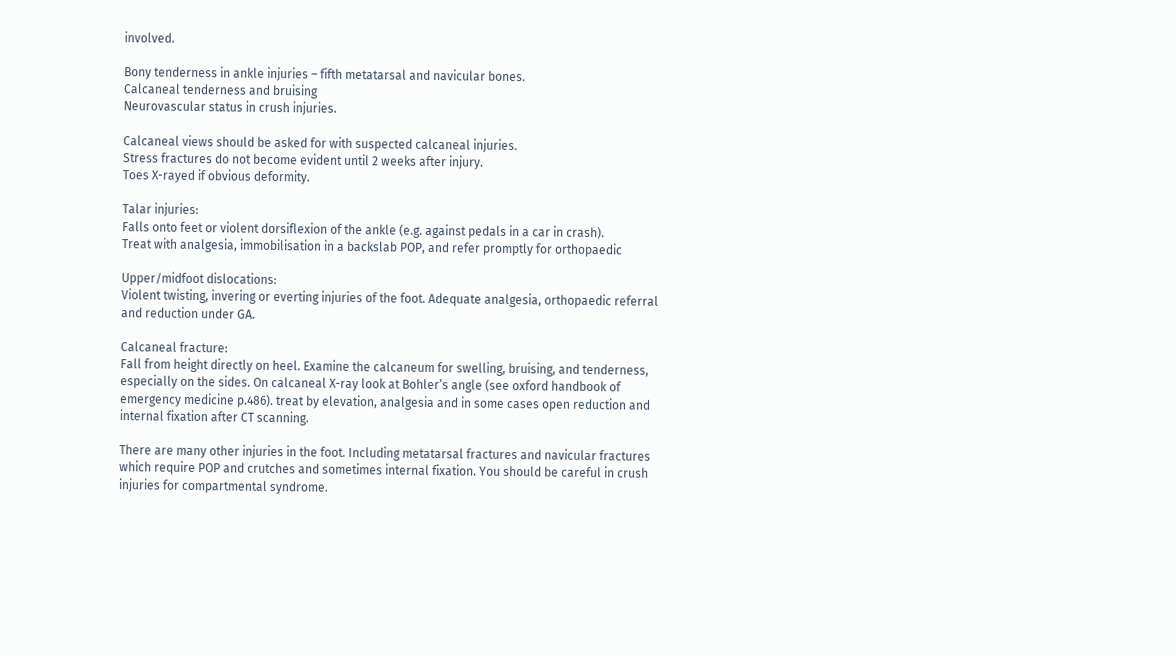involved.

Bony tenderness in ankle injuries – fifth metatarsal and navicular bones.
Calcaneal tenderness and bruising
Neurovascular status in crush injuries.

Calcaneal views should be asked for with suspected calcaneal injuries.
Stress fractures do not become evident until 2 weeks after injury.
Toes X-rayed if obvious deformity.

Talar injuries:
Falls onto feet or violent dorsiflexion of the ankle (e.g. against pedals in a car in crash).
Treat with analgesia, immobilisation in a backslab POP, and refer promptly for orthopaedic

Upper/midfoot dislocations:
Violent twisting, invering or everting injuries of the foot. Adequate analgesia, orthopaedic referral
and reduction under GA.

Calcaneal fracture:
Fall from height directly on heel. Examine the calcaneum for swelling, bruising, and tenderness,
especially on the sides. On calcaneal X-ray look at Bohler’s angle (see oxford handbook of
emergency medicine p.486). treat by elevation, analgesia and in some cases open reduction and
internal fixation after CT scanning.

There are many other injuries in the foot. Including metatarsal fractures and navicular fractures
which require POP and crutches and sometimes internal fixation. You should be careful in crush
injuries for compartmental syndrome.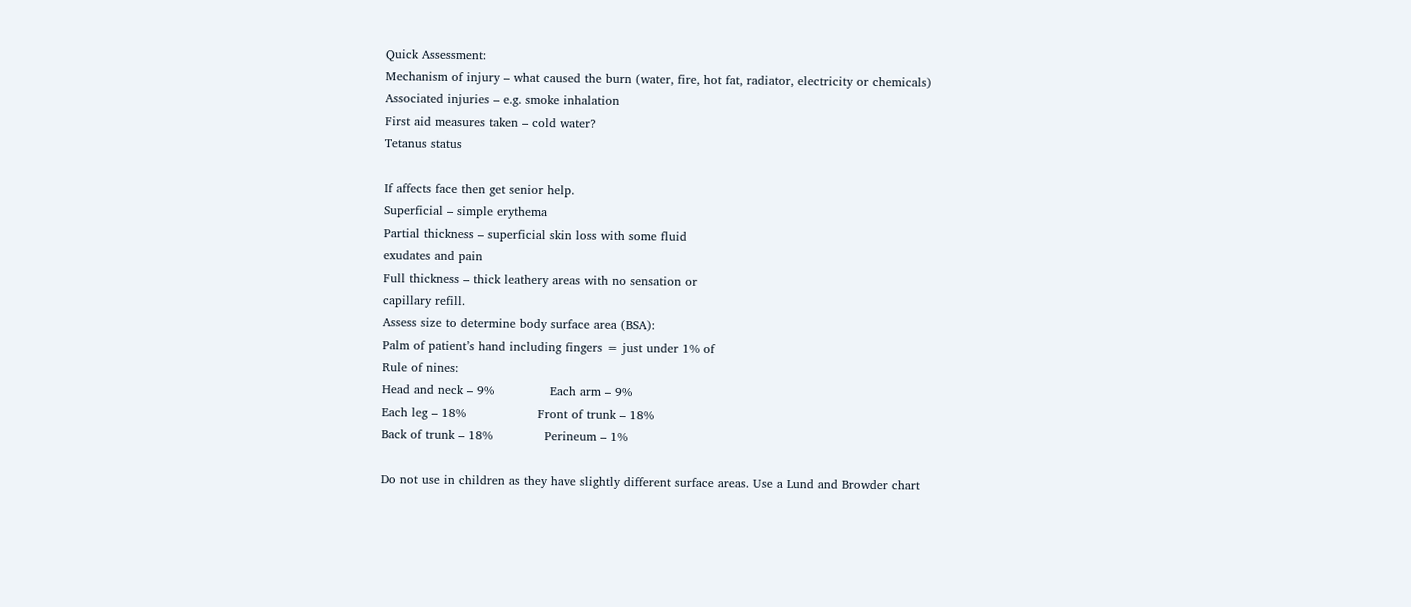Quick Assessment:
Mechanism of injury – what caused the burn (water, fire, hot fat, radiator, electricity or chemicals)
Associated injuries – e.g. smoke inhalation
First aid measures taken – cold water?
Tetanus status

If affects face then get senior help.
Superficial – simple erythema
Partial thickness – superficial skin loss with some fluid
exudates and pain
Full thickness – thick leathery areas with no sensation or
capillary refill.
Assess size to determine body surface area (BSA):
Palm of patient’s hand including fingers = just under 1% of
Rule of nines:
Head and neck – 9%              Each arm – 9%
Each leg – 18%                  Front of trunk – 18%
Back of trunk – 18%             Perineum – 1%

Do not use in children as they have slightly different surface areas. Use a Lund and Browder chart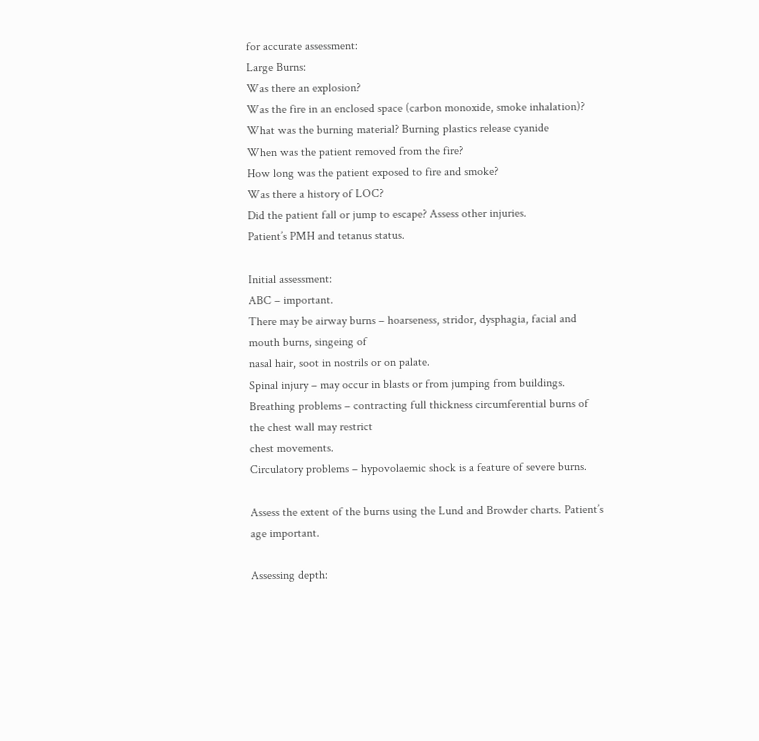for accurate assessment:
Large Burns:
Was there an explosion?
Was the fire in an enclosed space (carbon monoxide, smoke inhalation)?
What was the burning material? Burning plastics release cyanide
When was the patient removed from the fire?
How long was the patient exposed to fire and smoke?
Was there a history of LOC?
Did the patient fall or jump to escape? Assess other injuries.
Patient’s PMH and tetanus status.

Initial assessment:
ABC – important.
There may be airway burns – hoarseness, stridor, dysphagia, facial and mouth burns, singeing of
nasal hair, soot in nostrils or on palate.
Spinal injury – may occur in blasts or from jumping from buildings.
Breathing problems – contracting full thickness circumferential burns of the chest wall may restrict
chest movements.
Circulatory problems – hypovolaemic shock is a feature of severe burns.

Assess the extent of the burns using the Lund and Browder charts. Patient’s age important.

Assessing depth: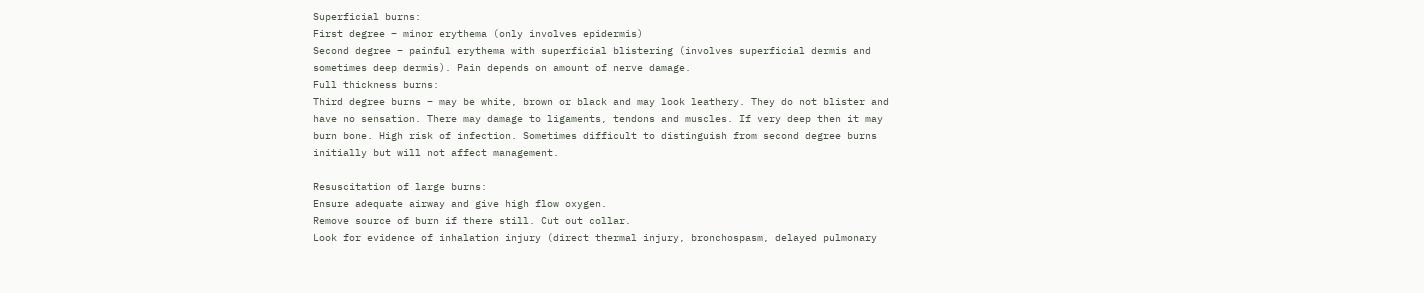Superficial burns:
First degree – minor erythema (only involves epidermis)
Second degree – painful erythema with superficial blistering (involves superficial dermis and
sometimes deep dermis). Pain depends on amount of nerve damage.
Full thickness burns:
Third degree burns – may be white, brown or black and may look leathery. They do not blister and
have no sensation. There may damage to ligaments, tendons and muscles. If very deep then it may
burn bone. High risk of infection. Sometimes difficult to distinguish from second degree burns
initially but will not affect management.

Resuscitation of large burns:
Ensure adequate airway and give high flow oxygen.
Remove source of burn if there still. Cut out collar.
Look for evidence of inhalation injury (direct thermal injury, bronchospasm, delayed pulmonary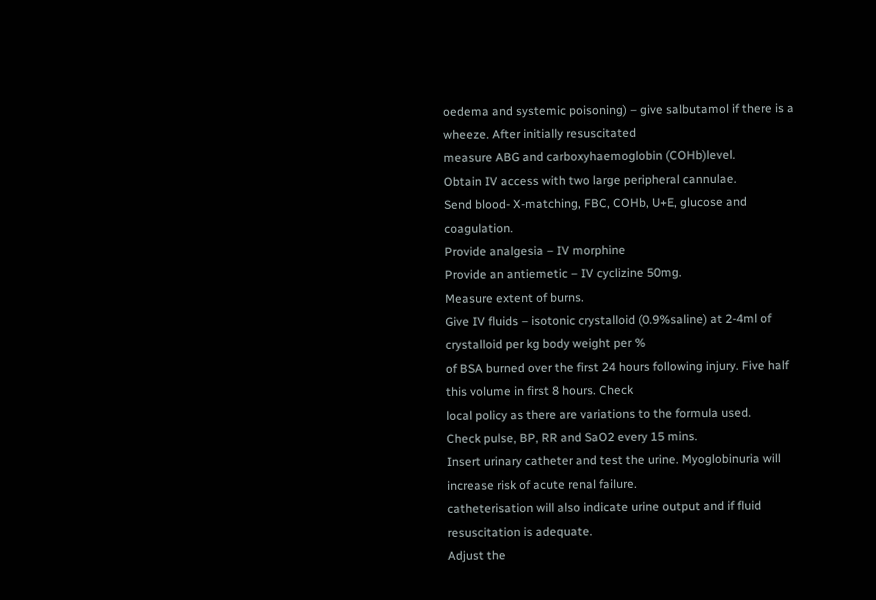oedema and systemic poisoning) – give salbutamol if there is a wheeze. After initially resuscitated
measure ABG and carboxyhaemoglobin (COHb)level.
Obtain IV access with two large peripheral cannulae.
Send blood- X-matching, FBC, COHb, U+E, glucose and coagulation.
Provide analgesia – IV morphine
Provide an antiemetic – IV cyclizine 50mg.
Measure extent of burns.
Give IV fluids – isotonic crystalloid (0.9%saline) at 2-4ml of crystalloid per kg body weight per %
of BSA burned over the first 24 hours following injury. Five half this volume in first 8 hours. Check
local policy as there are variations to the formula used.
Check pulse, BP, RR and SaO2 every 15 mins.
Insert urinary catheter and test the urine. Myoglobinuria will increase risk of acute renal failure.
catheterisation will also indicate urine output and if fluid resuscitation is adequate.
Adjust the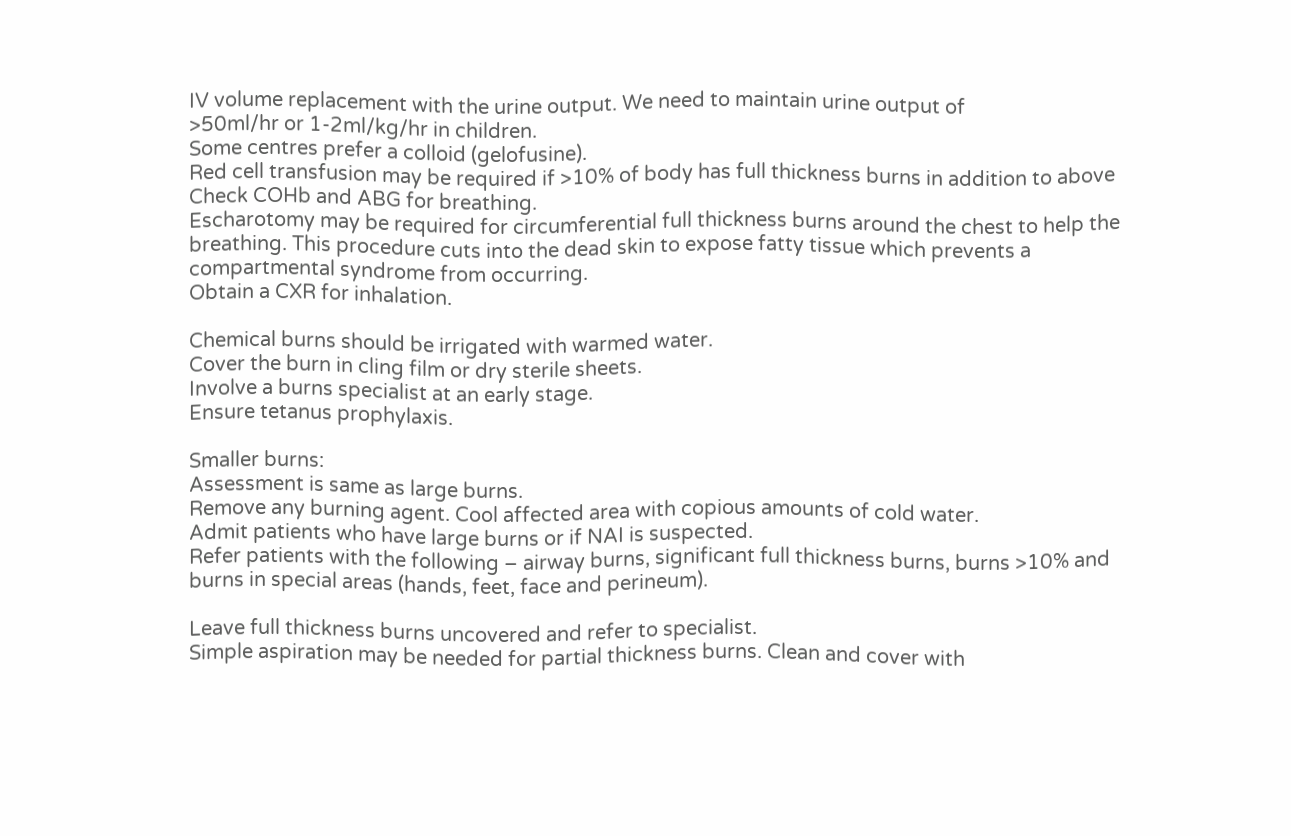IV volume replacement with the urine output. We need to maintain urine output of
>50ml/hr or 1-2ml/kg/hr in children.
Some centres prefer a colloid (gelofusine).
Red cell transfusion may be required if >10% of body has full thickness burns in addition to above
Check COHb and ABG for breathing.
Escharotomy may be required for circumferential full thickness burns around the chest to help the
breathing. This procedure cuts into the dead skin to expose fatty tissue which prevents a
compartmental syndrome from occurring.
Obtain a CXR for inhalation.

Chemical burns should be irrigated with warmed water.
Cover the burn in cling film or dry sterile sheets.
Involve a burns specialist at an early stage.
Ensure tetanus prophylaxis.

Smaller burns:
Assessment is same as large burns.
Remove any burning agent. Cool affected area with copious amounts of cold water.
Admit patients who have large burns or if NAI is suspected.
Refer patients with the following – airway burns, significant full thickness burns, burns >10% and
burns in special areas (hands, feet, face and perineum).

Leave full thickness burns uncovered and refer to specialist.
Simple aspiration may be needed for partial thickness burns. Clean and cover with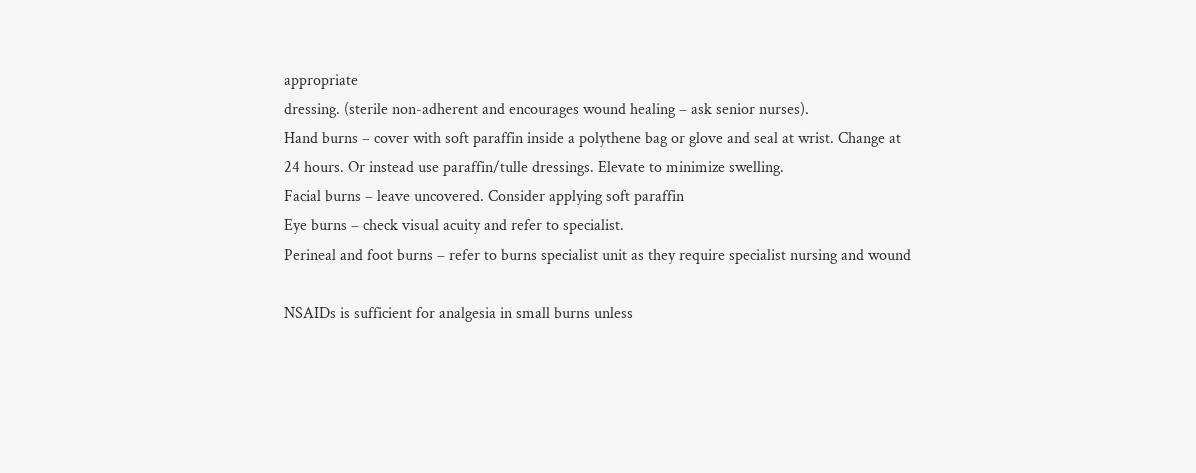appropriate
dressing. (sterile non-adherent and encourages wound healing – ask senior nurses).
Hand burns – cover with soft paraffin inside a polythene bag or glove and seal at wrist. Change at
24 hours. Or instead use paraffin/tulle dressings. Elevate to minimize swelling.
Facial burns – leave uncovered. Consider applying soft paraffin
Eye burns – check visual acuity and refer to specialist.
Perineal and foot burns – refer to burns specialist unit as they require specialist nursing and wound

NSAIDs is sufficient for analgesia in small burns unless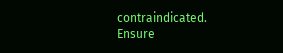contraindicated.
Ensure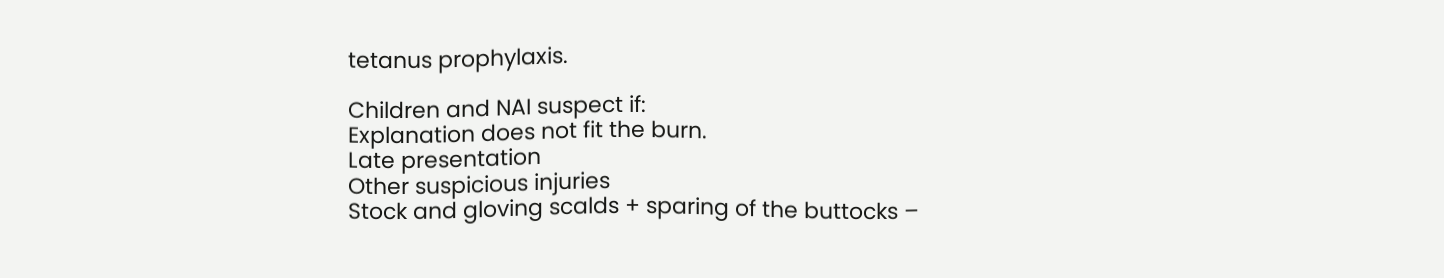tetanus prophylaxis.

Children and NAI suspect if:
Explanation does not fit the burn.
Late presentation
Other suspicious injuries
Stock and gloving scalds + sparing of the buttocks –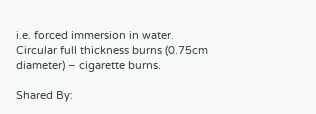i.e. forced immersion in water.
Circular full thickness burns (0.75cm diameter) – cigarette burns.

Shared By: